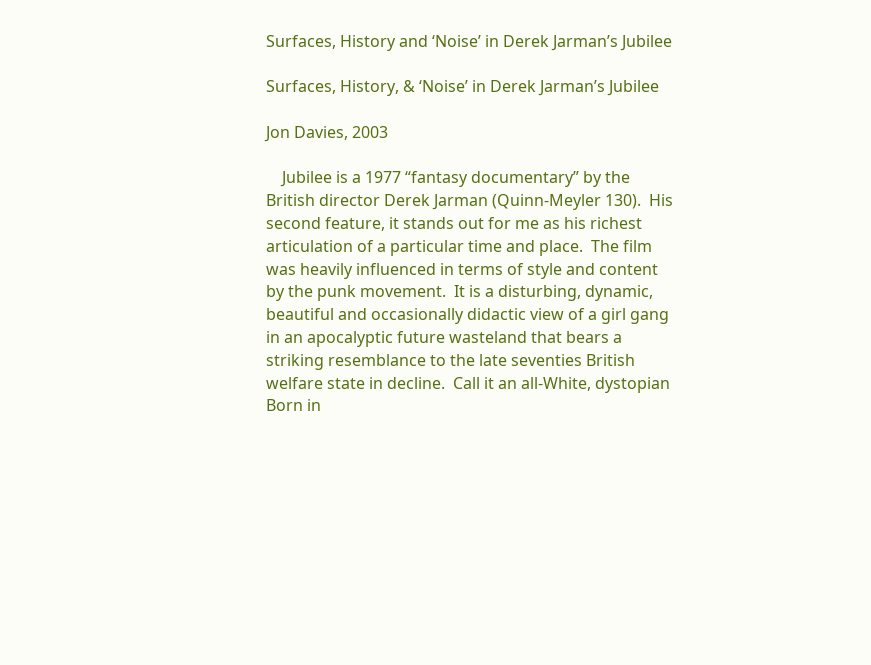Surfaces, History and ‘Noise’ in Derek Jarman’s Jubilee

Surfaces, History, & ‘Noise’ in Derek Jarman’s Jubilee

Jon Davies, 2003

    Jubilee is a 1977 “fantasy documentary” by the British director Derek Jarman (Quinn-Meyler 130).  His second feature, it stands out for me as his richest articulation of a particular time and place.  The film was heavily influenced in terms of style and content by the punk movement.  It is a disturbing, dynamic, beautiful and occasionally didactic view of a girl gang in an apocalyptic future wasteland that bears a striking resemblance to the late seventies British welfare state in decline.  Call it an all-White, dystopian Born in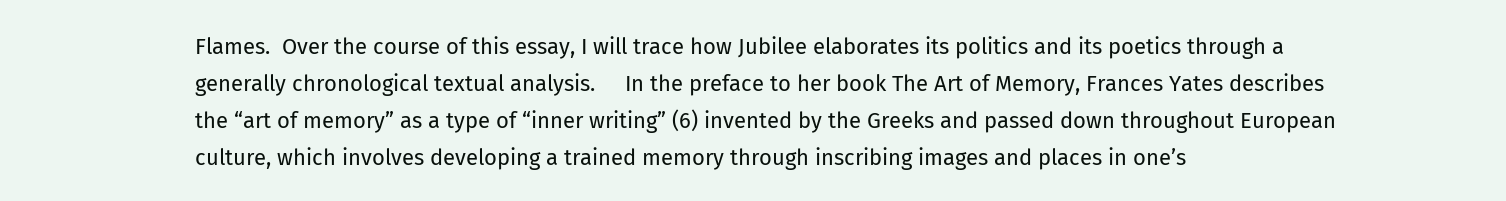Flames.  Over the course of this essay, I will trace how Jubilee elaborates its politics and its poetics through a generally chronological textual analysis.     In the preface to her book The Art of Memory, Frances Yates describes the “art of memory” as a type of “inner writing” (6) invented by the Greeks and passed down throughout European culture, which involves developing a trained memory through inscribing images and places in one’s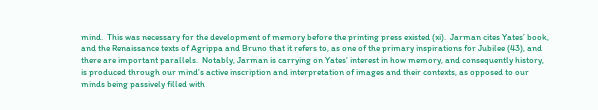mind.  This was necessary for the development of memory before the printing press existed (xi).  Jarman cites Yates’ book, and the Renaissance texts of Agrippa and Bruno that it refers to, as one of the primary inspirations for Jubilee (43), and there are important parallels.  Notably, Jarman is carrying on Yates’ interest in how memory, and consequently history, is produced through our mind’s active inscription and interpretation of images and their contexts, as opposed to our minds being passively filled with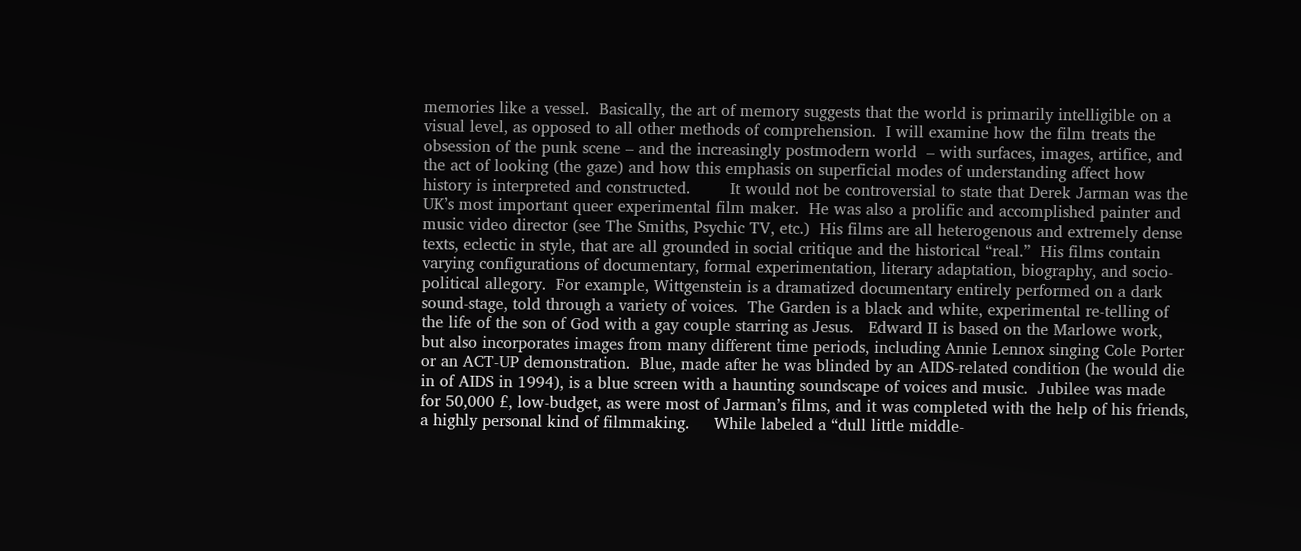memories like a vessel.  Basically, the art of memory suggests that the world is primarily intelligible on a visual level, as opposed to all other methods of comprehension.  I will examine how the film treats the obsession of the punk scene – and the increasingly postmodern world  – with surfaces, images, artifice, and the act of looking (the gaze) and how this emphasis on superficial modes of understanding affect how history is interpreted and constructed.        It would not be controversial to state that Derek Jarman was the UK’s most important queer experimental film maker.  He was also a prolific and accomplished painter and music video director (see The Smiths, Psychic TV, etc.)  His films are all heterogenous and extremely dense texts, eclectic in style, that are all grounded in social critique and the historical “real.”  His films contain varying configurations of documentary, formal experimentation, literary adaptation, biography, and socio-political allegory.  For example, Wittgenstein is a dramatized documentary entirely performed on a dark sound-stage, told through a variety of voices.  The Garden is a black and white, experimental re-telling of the life of the son of God with a gay couple starring as Jesus.   Edward II is based on the Marlowe work, but also incorporates images from many different time periods, including Annie Lennox singing Cole Porter or an ACT-UP demonstration.  Blue, made after he was blinded by an AIDS-related condition (he would die in of AIDS in 1994), is a blue screen with a haunting soundscape of voices and music.  Jubilee was made for 50,000 £, low-budget, as were most of Jarman’s films, and it was completed with the help of his friends, a highly personal kind of filmmaking.     While labeled a “dull little middle-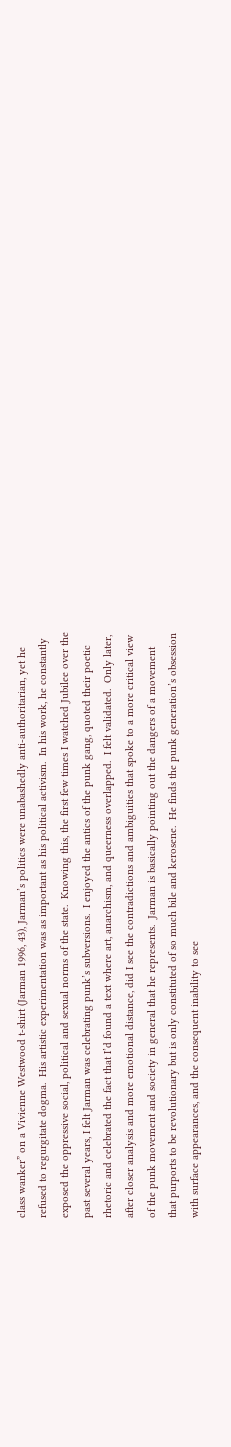class wanker” on a Vivienne Westwood t-shirt (Jarman 1996, 43), Jarman’s politics were unabashedly anti-authoritarian, yet he refused to regurgitate dogma.  His artistic experimentation was as important as his political activism.  In his work, he constantly exposed the oppressive social, political and sexual norms of the state.  Knowing this, the first few times I watched Jubilee over the past several years, I felt Jarman was celebrating punk’s subversions.  I enjoyed the antics of the punk gang, quoted their poetic rhetoric and celebrated the fact that I’d found a text where art, anarchism, and queerness overlapped.  I felt validated.  Only later, after closer analysis and more emotional distance, did I see the contradictions and ambiguities that spoke to a more critical view of the punk movement and society in general that he represents.  Jarman is basically pointing out the dangers of a movement that purports to be revolutionary but is only constituted of so much bile and kerosene.  He finds the punk generation’s obsession with surface appearances, and the consequent inability to see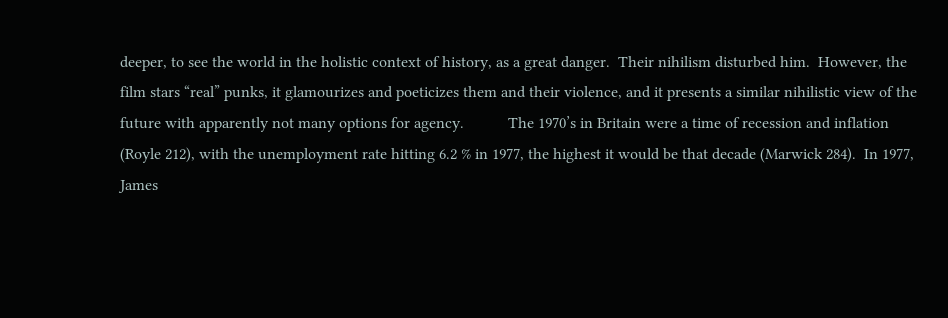deeper, to see the world in the holistic context of history, as a great danger.  Their nihilism disturbed him.  However, the film stars “real” punks, it glamourizes and poeticizes them and their violence, and it presents a similar nihilistic view of the future with apparently not many options for agency.           The 1970’s in Britain were a time of recession and inflation (Royle 212), with the unemployment rate hitting 6.2 % in 1977, the highest it would be that decade (Marwick 284).  In 1977, James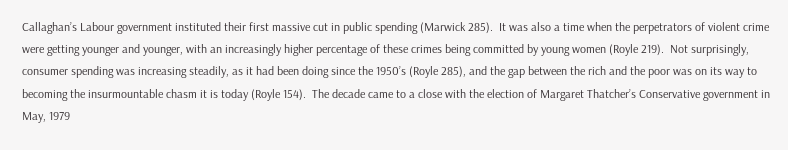Callaghan’s Labour government instituted their first massive cut in public spending (Marwick 285).  It was also a time when the perpetrators of violent crime were getting younger and younger, with an increasingly higher percentage of these crimes being committed by young women (Royle 219).  Not surprisingly, consumer spending was increasing steadily, as it had been doing since the 1950’s (Royle 285), and the gap between the rich and the poor was on its way to becoming the insurmountable chasm it is today (Royle 154).  The decade came to a close with the election of Margaret Thatcher’s Conservative government in May, 1979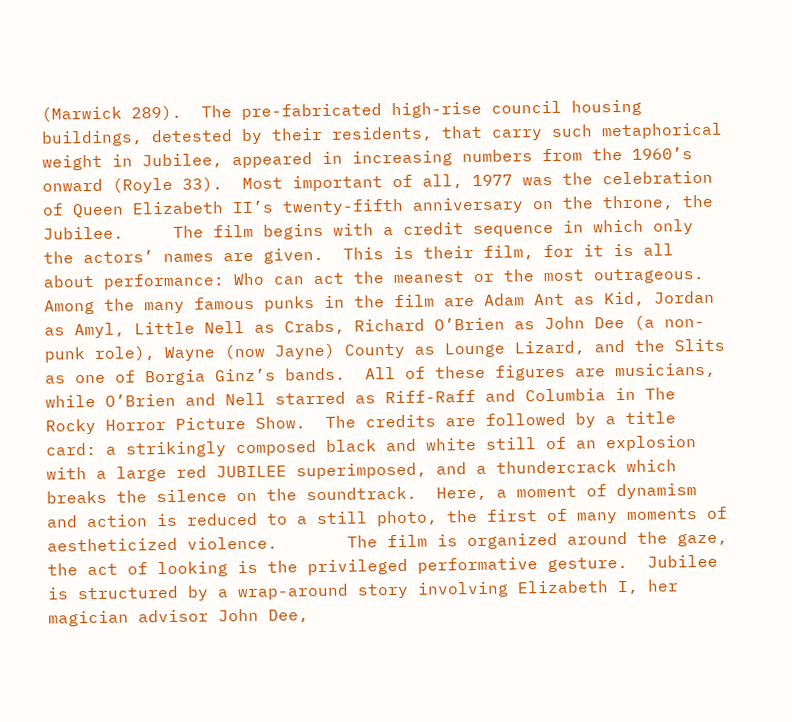(Marwick 289).  The pre-fabricated high-rise council housing buildings, detested by their residents, that carry such metaphorical weight in Jubilee, appeared in increasing numbers from the 1960’s onward (Royle 33).  Most important of all, 1977 was the celebration of Queen Elizabeth II’s twenty-fifth anniversary on the throne, the Jubilee.     The film begins with a credit sequence in which only the actors’ names are given.  This is their film, for it is all about performance: Who can act the meanest or the most outrageous.  Among the many famous punks in the film are Adam Ant as Kid, Jordan as Amyl, Little Nell as Crabs, Richard O’Brien as John Dee (a non-punk role), Wayne (now Jayne) County as Lounge Lizard, and the Slits as one of Borgia Ginz’s bands.  All of these figures are musicians, while O’Brien and Nell starred as Riff-Raff and Columbia in The Rocky Horror Picture Show.  The credits are followed by a title card: a strikingly composed black and white still of an explosion with a large red JUBILEE superimposed, and a thundercrack which breaks the silence on the soundtrack.  Here, a moment of dynamism and action is reduced to a still photo, the first of many moments of aestheticized violence.       The film is organized around the gaze, the act of looking is the privileged performative gesture.  Jubilee is structured by a wrap-around story involving Elizabeth I, her magician advisor John Dee,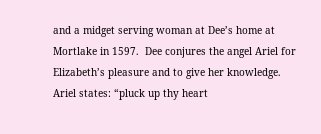and a midget serving woman at Dee’s home at Mortlake in 1597.  Dee conjures the angel Ariel for Elizabeth’s pleasure and to give her knowledge.  Ariel states: “pluck up thy heart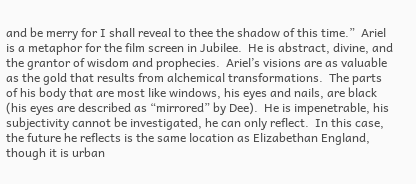and be merry for I shall reveal to thee the shadow of this time.”  Ariel is a metaphor for the film screen in Jubilee.  He is abstract, divine, and the grantor of wisdom and prophecies.  Ariel’s visions are as valuable as the gold that results from alchemical transformations.  The parts of his body that are most like windows, his eyes and nails, are black (his eyes are described as “mirrored” by Dee).  He is impenetrable, his subjectivity cannot be investigated, he can only reflect.  In this case, the future he reflects is the same location as Elizabethan England, though it is urban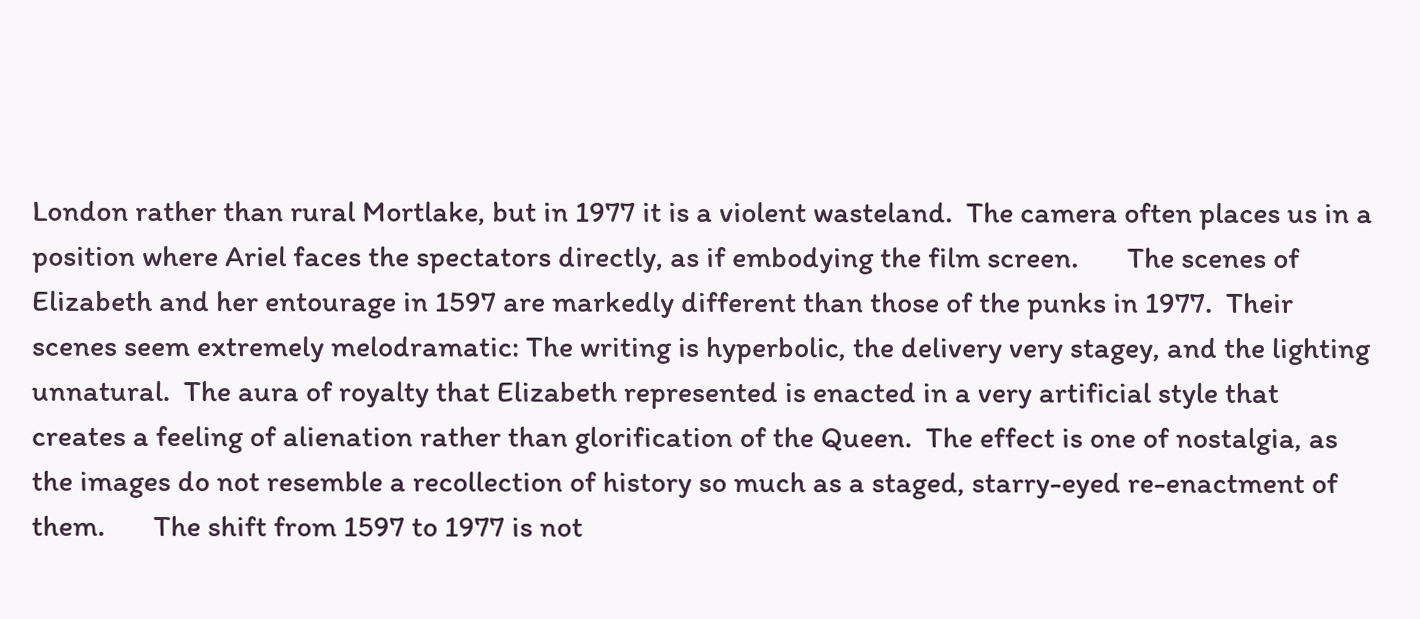London rather than rural Mortlake, but in 1977 it is a violent wasteland.  The camera often places us in a position where Ariel faces the spectators directly, as if embodying the film screen.       The scenes of Elizabeth and her entourage in 1597 are markedly different than those of the punks in 1977.  Their scenes seem extremely melodramatic: The writing is hyperbolic, the delivery very stagey, and the lighting unnatural.  The aura of royalty that Elizabeth represented is enacted in a very artificial style that creates a feeling of alienation rather than glorification of the Queen.  The effect is one of nostalgia, as the images do not resemble a recollection of history so much as a staged, starry-eyed re-enactment of them.       The shift from 1597 to 1977 is not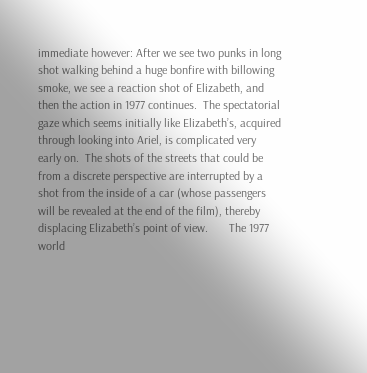immediate however: After we see two punks in long shot walking behind a huge bonfire with billowing smoke, we see a reaction shot of Elizabeth, and then the action in 1977 continues.  The spectatorial gaze which seems initially like Elizabeth’s, acquired through looking into Ariel, is complicated very early on.  The shots of the streets that could be from a discrete perspective are interrupted by a shot from the inside of a car (whose passengers will be revealed at the end of the film), thereby displacing Elizabeth’s point of view.       The 1977 world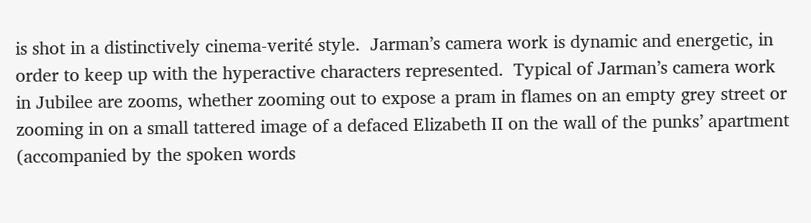is shot in a distinctively cinema-verité style.  Jarman’s camera work is dynamic and energetic, in order to keep up with the hyperactive characters represented.  Typical of Jarman’s camera work in Jubilee are zooms, whether zooming out to expose a pram in flames on an empty grey street or zooming in on a small tattered image of a defaced Elizabeth II on the wall of the punks’ apartment  (accompanied by the spoken words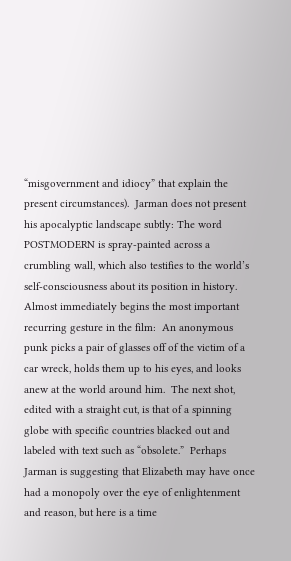“misgovernment and idiocy” that explain the present circumstances).  Jarman does not present his apocalyptic landscape subtly: The word POSTMODERN is spray-painted across a crumbling wall, which also testifies to the world’s self-consciousness about its position in history.  Almost immediately begins the most important recurring gesture in the film:  An anonymous punk picks a pair of glasses off of the victim of a car wreck, holds them up to his eyes, and looks anew at the world around him.  The next shot, edited with a straight cut, is that of a spinning globe with specific countries blacked out and labeled with text such as “obsolete.”  Perhaps Jarman is suggesting that Elizabeth may have once had a monopoly over the eye of enlightenment and reason, but here is a time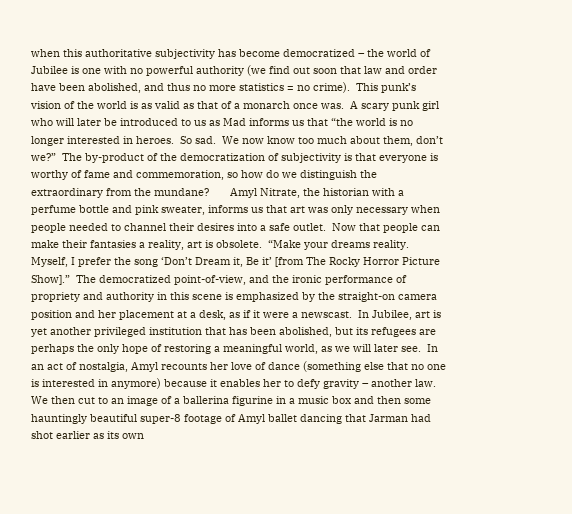when this authoritative subjectivity has become democratized – the world of Jubilee is one with no powerful authority (we find out soon that law and order have been abolished, and thus no more statistics = no crime).  This punk’s vision of the world is as valid as that of a monarch once was.  A scary punk girl who will later be introduced to us as Mad informs us that “the world is no longer interested in heroes.  So sad.  We now know too much about them, don’t we?”  The by-product of the democratization of subjectivity is that everyone is worthy of fame and commemoration, so how do we distinguish the extraordinary from the mundane?       Amyl Nitrate, the historian with a perfume bottle and pink sweater, informs us that art was only necessary when people needed to channel their desires into a safe outlet.  Now that people can make their fantasies a reality, art is obsolete.  “Make your dreams reality.  Myself, I prefer the song ‘Don’t Dream it, Be it’ [from The Rocky Horror Picture Show].”  The democratized point-of-view, and the ironic performance of propriety and authority in this scene is emphasized by the straight-on camera position and her placement at a desk, as if it were a newscast.  In Jubilee, art is yet another privileged institution that has been abolished, but its refugees are perhaps the only hope of restoring a meaningful world, as we will later see.  In an act of nostalgia, Amyl recounts her love of dance (something else that no one is interested in anymore) because it enables her to defy gravity – another law.   We then cut to an image of a ballerina figurine in a music box and then some hauntingly beautiful super-8 footage of Amyl ballet dancing that Jarman had shot earlier as its own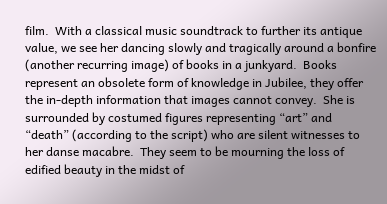film.  With a classical music soundtrack to further its antique value, we see her dancing slowly and tragically around a bonfire (another recurring image) of books in a junkyard.  Books represent an obsolete form of knowledge in Jubilee, they offer the in-depth information that images cannot convey.  She is surrounded by costumed figures representing “art” and “death” (according to the script) who are silent witnesses to her danse macabre.  They seem to be mourning the loss of edified beauty in the midst of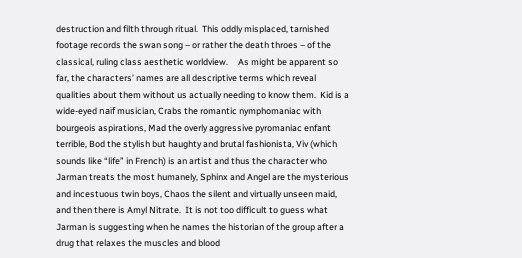destruction and filth through ritual.  This oddly misplaced, tarnished footage records the swan song – or rather the death throes – of the classical, ruling class aesthetic worldview.     As might be apparent so far, the characters’ names are all descriptive terms which reveal qualities about them without us actually needing to know them.  Kid is a wide-eyed naïf musician, Crabs the romantic nymphomaniac with bourgeois aspirations, Mad the overly aggressive pyromaniac enfant terrible, Bod the stylish but haughty and brutal fashionista, Viv (which sounds like “life” in French) is an artist and thus the character who Jarman treats the most humanely, Sphinx and Angel are the mysterious and incestuous twin boys, Chaos the silent and virtually unseen maid, and then there is Amyl Nitrate.  It is not too difficult to guess what Jarman is suggesting when he names the historian of the group after a drug that relaxes the muscles and blood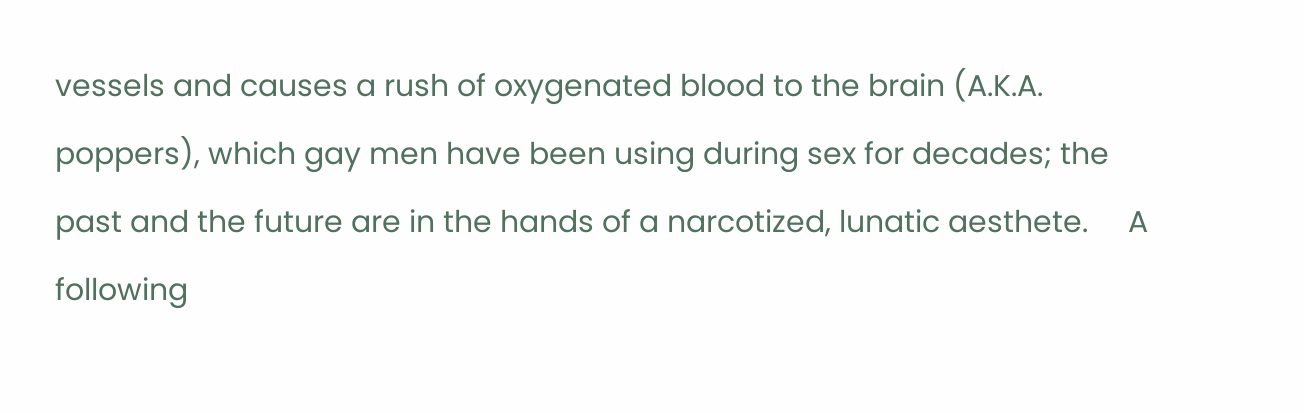vessels and causes a rush of oxygenated blood to the brain (A.K.A. poppers), which gay men have been using during sex for decades; the past and the future are in the hands of a narcotized, lunatic aesthete.     A following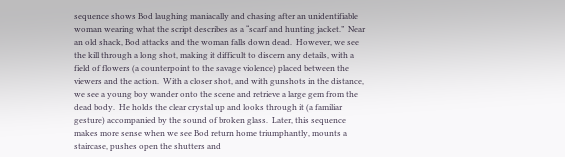sequence shows Bod laughing maniacally and chasing after an unidentifiable woman wearing what the script describes as a “scarf and hunting jacket.”  Near an old shack, Bod attacks and the woman falls down dead.  However, we see the kill through a long shot, making it difficult to discern any details, with a field of flowers (a counterpoint to the savage violence) placed between the viewers and the action.  With a closer shot, and with gunshots in the distance, we see a young boy wander onto the scene and retrieve a large gem from the dead body.  He holds the clear crystal up and looks through it (a familiar gesture) accompanied by the sound of broken glass.  Later, this sequence makes more sense when we see Bod return home triumphantly, mounts a staircase, pushes open the shutters and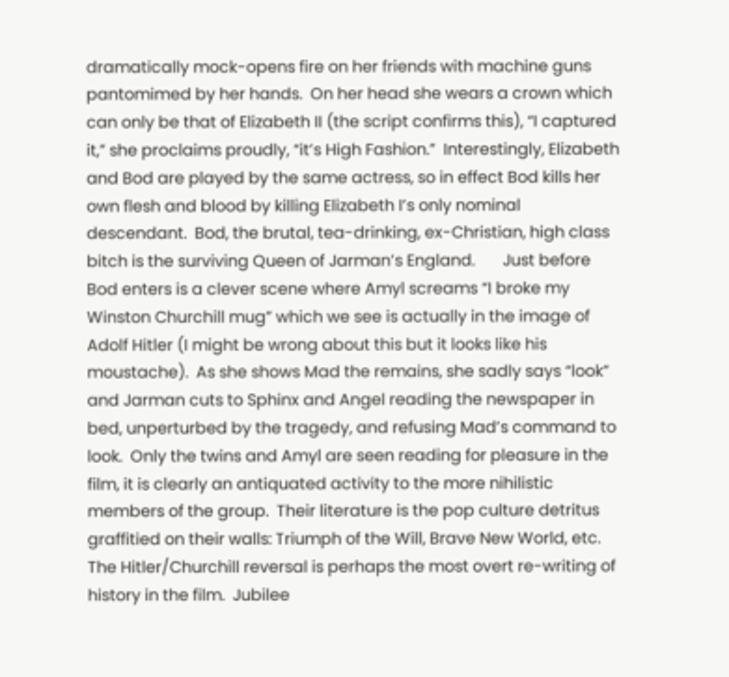dramatically mock-opens fire on her friends with machine guns pantomimed by her hands.  On her head she wears a crown which can only be that of Elizabeth II (the script confirms this), “I captured it,” she proclaims proudly, “it’s High Fashion.”  Interestingly, Elizabeth and Bod are played by the same actress, so in effect Bod kills her own flesh and blood by killing Elizabeth I’s only nominal descendant.  Bod, the brutal, tea-drinking, ex-Christian, high class bitch is the surviving Queen of Jarman’s England.       Just before Bod enters is a clever scene where Amyl screams “I broke my Winston Churchill mug” which we see is actually in the image of Adolf Hitler (I might be wrong about this but it looks like his moustache).  As she shows Mad the remains, she sadly says “look” and Jarman cuts to Sphinx and Angel reading the newspaper in bed, unperturbed by the tragedy, and refusing Mad’s command to look.  Only the twins and Amyl are seen reading for pleasure in the film, it is clearly an antiquated activity to the more nihilistic members of the group.  Their literature is the pop culture detritus graffitied on their walls: Triumph of the Will, Brave New World, etc.  The Hitler/Churchill reversal is perhaps the most overt re-writing of history in the film.  Jubilee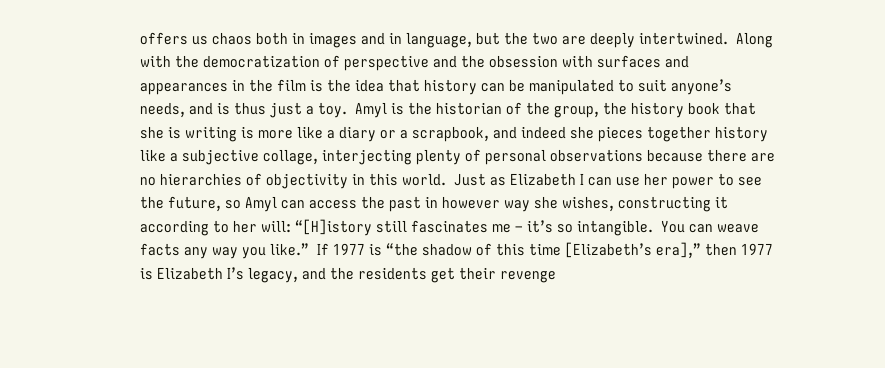offers us chaos both in images and in language, but the two are deeply intertwined.  Along with the democratization of perspective and the obsession with surfaces and appearances in the film is the idea that history can be manipulated to suit anyone’s needs, and is thus just a toy.  Amyl is the historian of the group, the history book that she is writing is more like a diary or a scrapbook, and indeed she pieces together history like a subjective collage, interjecting plenty of personal observations because there are no hierarchies of objectivity in this world.  Just as Elizabeth I can use her power to see the future, so Amyl can access the past in however way she wishes, constructing it according to her will: “[H]istory still fascinates me – it’s so intangible.  You can weave facts any way you like.”  If 1977 is “the shadow of this time [Elizabeth’s era],” then 1977 is Elizabeth I’s legacy, and the residents get their revenge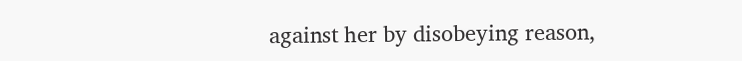against her by disobeying reason,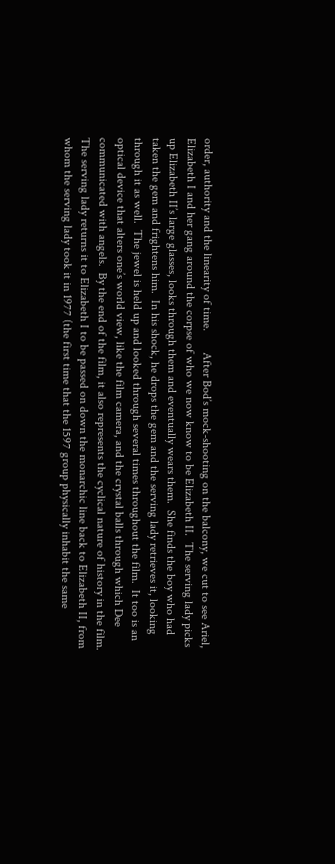order, authority and the linearity of time.       After Bod’s mock-shooting on the balcony, we cut to see Ariel, Elizabeth I and her gang around the corpse of who we now know to be Elizabeth II.  The serving lady picks up Elizabeth II’s large glasses, looks through them and eventually wears them.  She finds the boy who had taken the gem and frightens him.  In his shock, he drops the gem and the serving lady retrieves it, looking through it as well.  The jewel is held up and looked through several times throughout the film.  It too is an optical device that alters one’s world view, like the film camera, and the crystal balls through which Dee communicated with angels.  By the end of the film, it also represents the cyclical nature of history in the film.  The serving lady returns it to Elizabeth I to be passed on down the monarchic line back to Elizabeth II, from whom the serving lady took it in 1977 (the first time that the 1597 group physically inhabit the same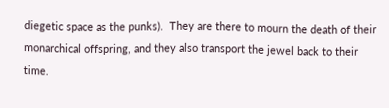diegetic space as the punks).  They are there to mourn the death of their monarchical offspring, and they also transport the jewel back to their time.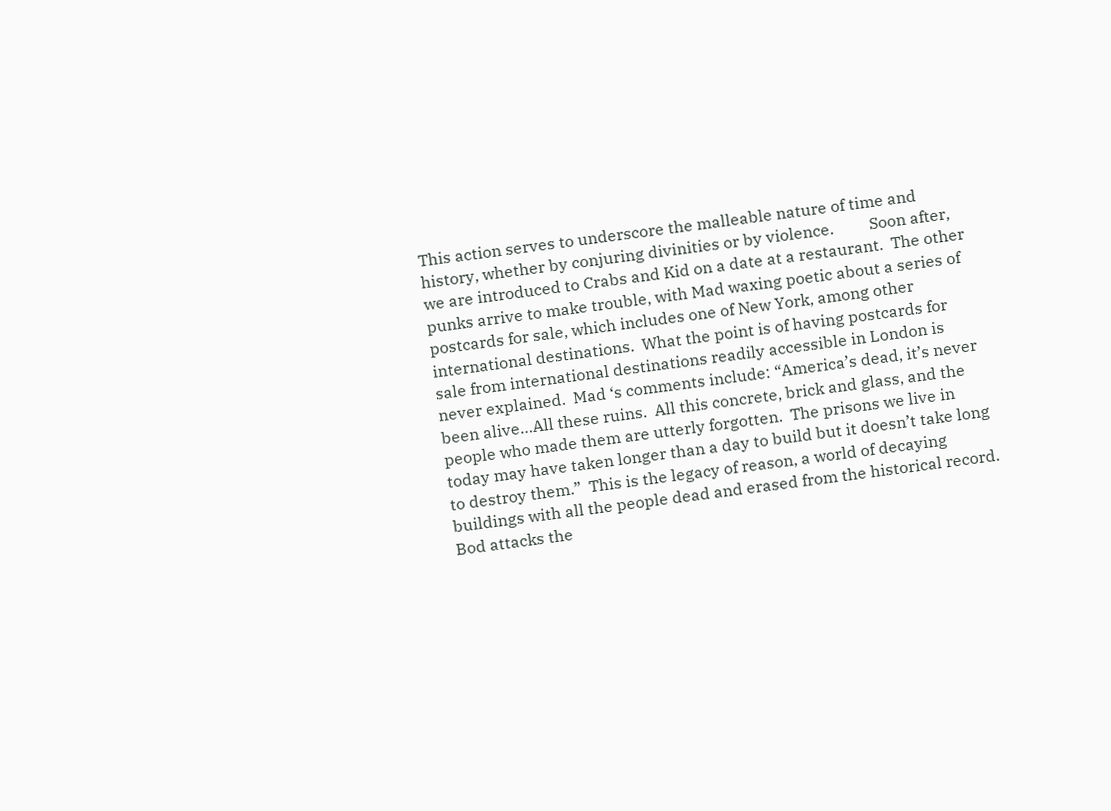This action serves to underscore the malleable nature of time and history, whether by conjuring divinities or by violence.         Soon after, we are introduced to Crabs and Kid on a date at a restaurant.  The other punks arrive to make trouble, with Mad waxing poetic about a series of postcards for sale, which includes one of New York, among other international destinations.  What the point is of having postcards for sale from international destinations readily accessible in London is never explained.  Mad ‘s comments include: “America’s dead, it’s never been alive…All these ruins.  All this concrete, brick and glass, and the people who made them are utterly forgotten.  The prisons we live in today may have taken longer than a day to build but it doesn’t take long to destroy them.”  This is the legacy of reason, a world of decaying buildings with all the people dead and erased from the historical record.  Bod attacks the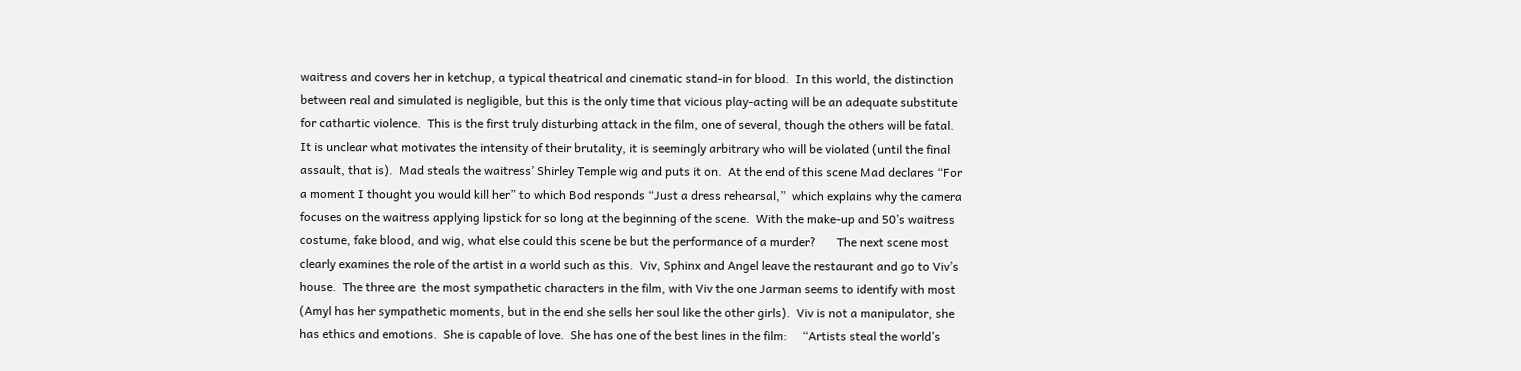waitress and covers her in ketchup, a typical theatrical and cinematic stand-in for blood.  In this world, the distinction between real and simulated is negligible, but this is the only time that vicious play-acting will be an adequate substitute for cathartic violence.  This is the first truly disturbing attack in the film, one of several, though the others will be fatal.   It is unclear what motivates the intensity of their brutality, it is seemingly arbitrary who will be violated (until the final assault, that is).  Mad steals the waitress’ Shirley Temple wig and puts it on.  At the end of this scene Mad declares “For a moment I thought you would kill her” to which Bod responds “Just a dress rehearsal,”  which explains why the camera focuses on the waitress applying lipstick for so long at the beginning of the scene.  With the make-up and 50’s waitress costume, fake blood, and wig, what else could this scene be but the performance of a murder?       The next scene most clearly examines the role of the artist in a world such as this.  Viv, Sphinx and Angel leave the restaurant and go to Viv’s house.  The three are  the most sympathetic characters in the film, with Viv the one Jarman seems to identify with most (Amyl has her sympathetic moments, but in the end she sells her soul like the other girls).  Viv is not a manipulator, she has ethics and emotions.  She is capable of love.  She has one of the best lines in the film:     “Artists steal the world’s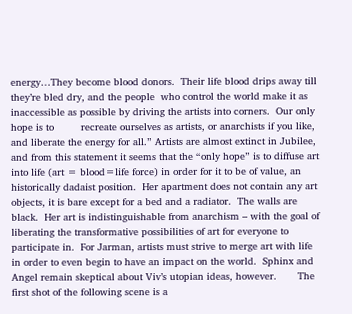energy…They become blood donors.  Their life blood drips away till they’re bled dry, and the people  who control the world make it as     inaccessible as possible by driving the artists into corners.  Our only hope is to         recreate ourselves as artists, or anarchists if you like, and liberate the energy for all.” Artists are almost extinct in Jubilee, and from this statement it seems that the “only hope” is to diffuse art into life (art = blood=life force) in order for it to be of value, an historically dadaist position.  Her apartment does not contain any art objects, it is bare except for a bed and a radiator.  The walls are black.  Her art is indistinguishable from anarchism – with the goal of liberating the transformative possibilities of art for everyone to participate in.  For Jarman, artists must strive to merge art with life in order to even begin to have an impact on the world.  Sphinx and Angel remain skeptical about Viv’s utopian ideas, however.       The first shot of the following scene is a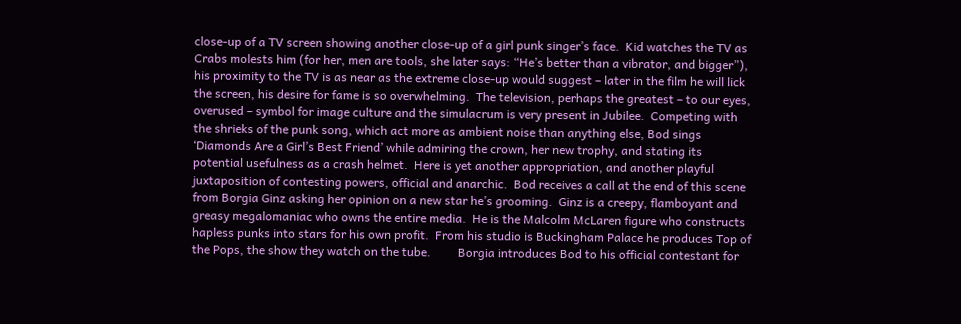close-up of a TV screen showing another close-up of a girl punk singer’s face.  Kid watches the TV as Crabs molests him (for her, men are tools, she later says: “He’s better than a vibrator, and bigger”), his proximity to the TV is as near as the extreme close-up would suggest – later in the film he will lick the screen, his desire for fame is so overwhelming.  The television, perhaps the greatest – to our eyes, overused – symbol for image culture and the simulacrum is very present in Jubilee.  Competing with the shrieks of the punk song, which act more as ambient noise than anything else, Bod sings ‘Diamonds Are a Girl’s Best Friend’ while admiring the crown, her new trophy, and stating its potential usefulness as a crash helmet.  Here is yet another appropriation, and another playful juxtaposition of contesting powers, official and anarchic.  Bod receives a call at the end of this scene from Borgia Ginz asking her opinion on a new star he’s grooming.  Ginz is a creepy, flamboyant and greasy megalomaniac who owns the entire media.  He is the Malcolm McLaren figure who constructs hapless punks into stars for his own profit.  From his studio is Buckingham Palace he produces Top of the Pops, the show they watch on the tube.         Borgia introduces Bod to his official contestant for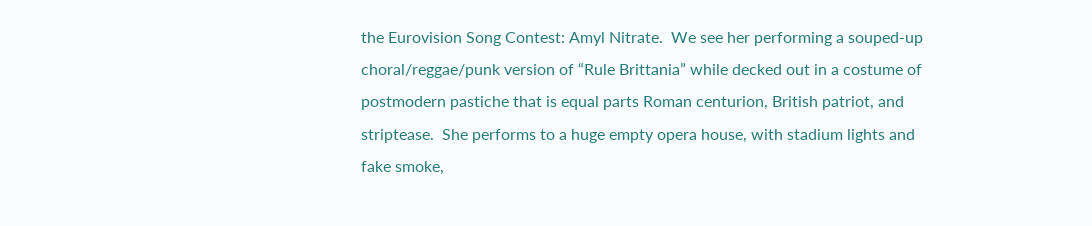the Eurovision Song Contest: Amyl Nitrate.  We see her performing a souped-up choral/reggae/punk version of “Rule Brittania” while decked out in a costume of postmodern pastiche that is equal parts Roman centurion, British patriot, and striptease.  She performs to a huge empty opera house, with stadium lights and fake smoke,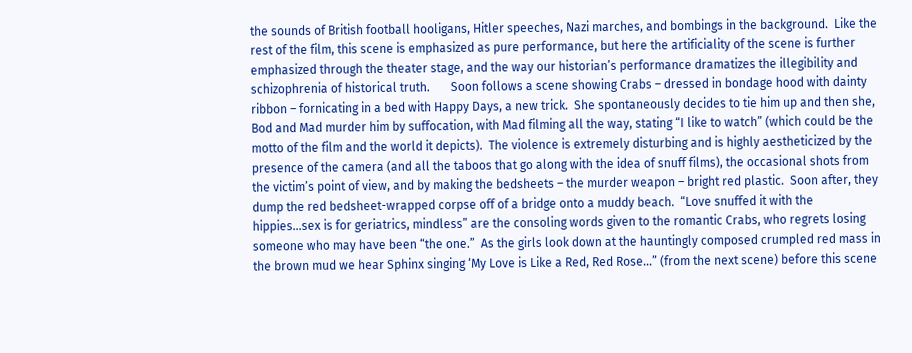the sounds of British football hooligans, Hitler speeches, Nazi marches, and bombings in the background.  Like the rest of the film, this scene is emphasized as pure performance, but here the artificiality of the scene is further emphasized through the theater stage, and the way our historian’s performance dramatizes the illegibility and schizophrenia of historical truth.       Soon follows a scene showing Crabs – dressed in bondage hood with dainty ribbon – fornicating in a bed with Happy Days, a new trick.  She spontaneously decides to tie him up and then she, Bod and Mad murder him by suffocation, with Mad filming all the way, stating “I like to watch” (which could be the motto of the film and the world it depicts).  The violence is extremely disturbing and is highly aestheticized by the presence of the camera (and all the taboos that go along with the idea of snuff films), the occasional shots from the victim’s point of view, and by making the bedsheets – the murder weapon – bright red plastic.  Soon after, they dump the red bedsheet-wrapped corpse off of a bridge onto a muddy beach.  “Love snuffed it with the hippies…sex is for geriatrics, mindless” are the consoling words given to the romantic Crabs, who regrets losing someone who may have been “the one.”  As the girls look down at the hauntingly composed crumpled red mass in the brown mud we hear Sphinx singing ‘My Love is Like a Red, Red Rose…” (from the next scene) before this scene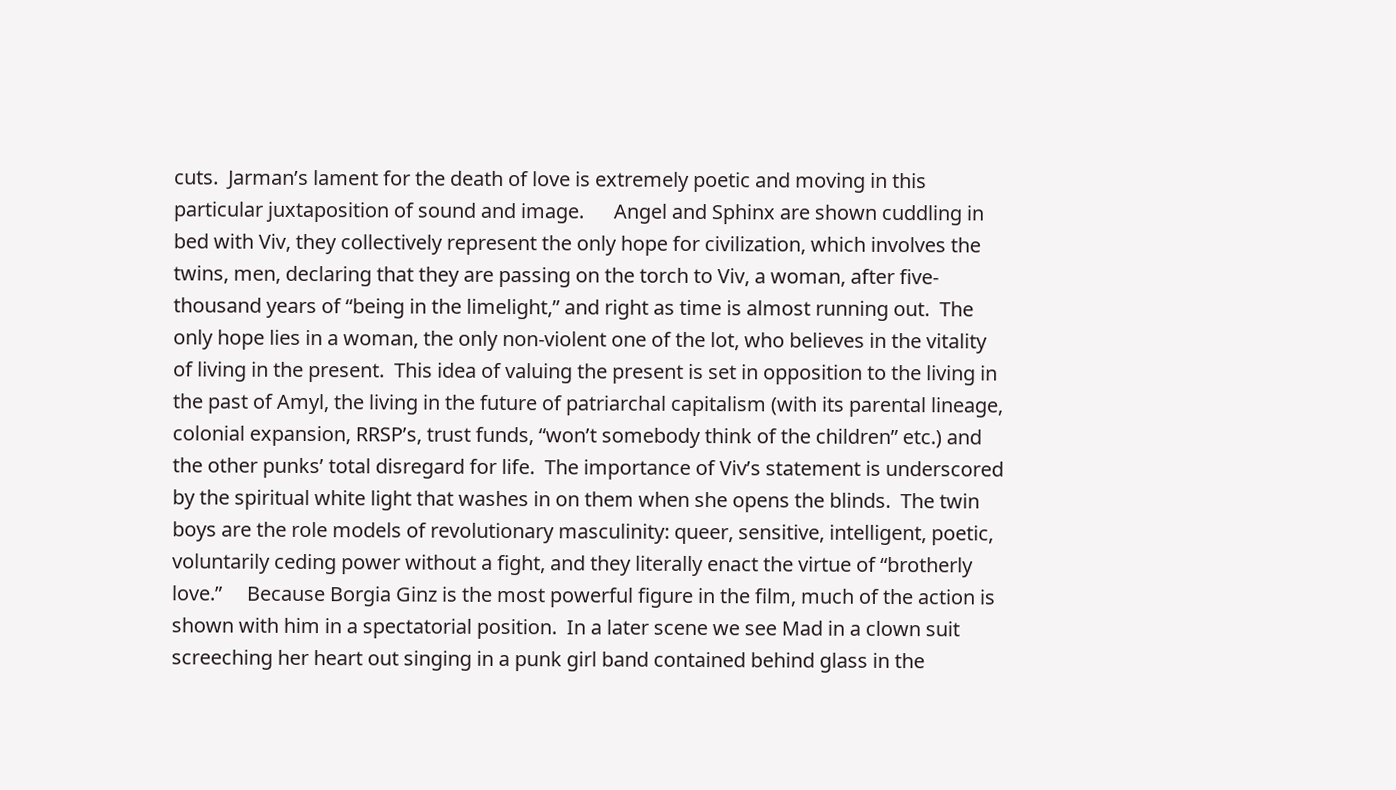cuts.  Jarman’s lament for the death of love is extremely poetic and moving in this particular juxtaposition of sound and image.      Angel and Sphinx are shown cuddling in bed with Viv, they collectively represent the only hope for civilization, which involves the twins, men, declaring that they are passing on the torch to Viv, a woman, after five-thousand years of “being in the limelight,” and right as time is almost running out.  The only hope lies in a woman, the only non-violent one of the lot, who believes in the vitality of living in the present.  This idea of valuing the present is set in opposition to the living in the past of Amyl, the living in the future of patriarchal capitalism (with its parental lineage, colonial expansion, RRSP’s, trust funds, “won’t somebody think of the children” etc.) and the other punks’ total disregard for life.  The importance of Viv’s statement is underscored by the spiritual white light that washes in on them when she opens the blinds.  The twin boys are the role models of revolutionary masculinity: queer, sensitive, intelligent, poetic, voluntarily ceding power without a fight, and they literally enact the virtue of “brotherly love.”     Because Borgia Ginz is the most powerful figure in the film, much of the action is shown with him in a spectatorial position.  In a later scene we see Mad in a clown suit screeching her heart out singing in a punk girl band contained behind glass in the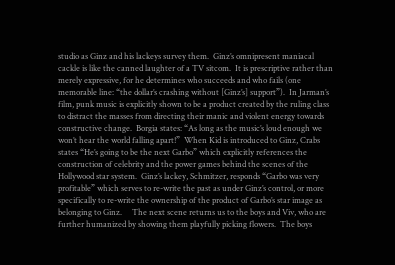studio as Ginz and his lackeys survey them.  Ginz’s omnipresent maniacal cackle is like the canned laughter of a TV sitcom.  It is prescriptive rather than merely expressive, for he determines who succeeds and who fails (one memorable line: “the dollar’s crashing without [Ginz’s] support”).  In Jarman’s film, punk music is explicitly shown to be a product created by the ruling class to distract the masses from directing their manic and violent energy towards constructive change.  Borgia states: “As long as the music’s loud enough we won’t hear the world falling apart!”  When Kid is introduced to Ginz, Crabs states “He’s going to be the next Garbo” which explicitly references the construction of celebrity and the power games behind the scenes of the Hollywood star system.  Ginz’s lackey, Schmitzer, responds “Garbo was very profitable” which serves to re-write the past as under Ginz’s control, or more specifically to re-write the ownership of the product of Garbo’s star image as belonging to Ginz.     The next scene returns us to the boys and Viv, who are further humanized by showing them playfully picking flowers.  The boys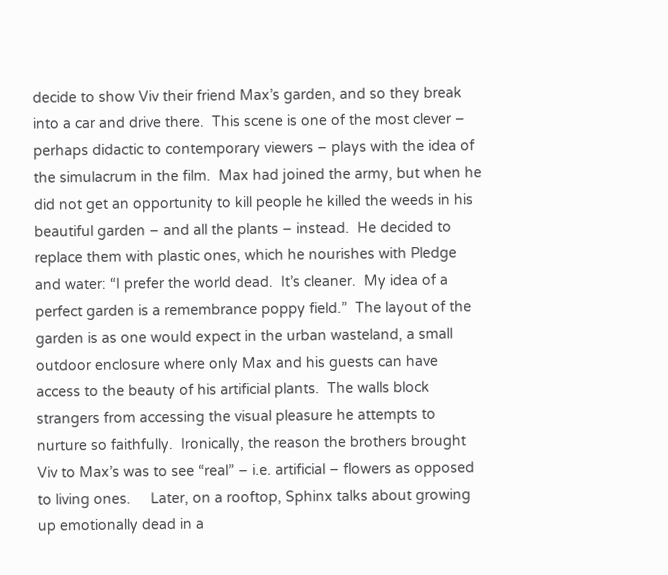decide to show Viv their friend Max’s garden, and so they break into a car and drive there.  This scene is one of the most clever –  perhaps didactic to contemporary viewers – plays with the idea of the simulacrum in the film.  Max had joined the army, but when he did not get an opportunity to kill people he killed the weeds in his beautiful garden – and all the plants – instead.  He decided to replace them with plastic ones, which he nourishes with Pledge and water: “I prefer the world dead.  It’s cleaner.  My idea of a perfect garden is a remembrance poppy field.”  The layout of the garden is as one would expect in the urban wasteland, a small outdoor enclosure where only Max and his guests can have access to the beauty of his artificial plants.  The walls block strangers from accessing the visual pleasure he attempts to nurture so faithfully.  Ironically, the reason the brothers brought Viv to Max’s was to see “real” – i.e. artificial – flowers as opposed to living ones.     Later, on a rooftop, Sphinx talks about growing up emotionally dead in a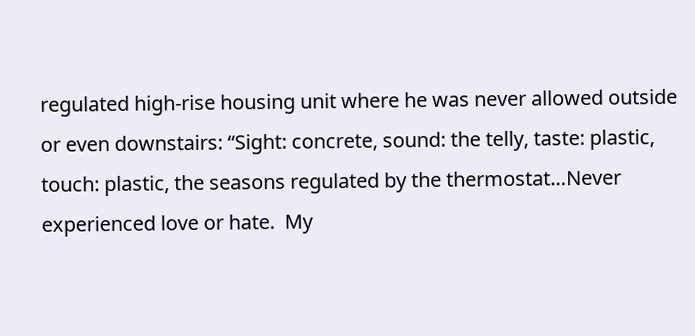regulated high-rise housing unit where he was never allowed outside or even downstairs: “Sight: concrete, sound: the telly, taste: plastic, touch: plastic, the seasons regulated by the thermostat…Never experienced love or hate.  My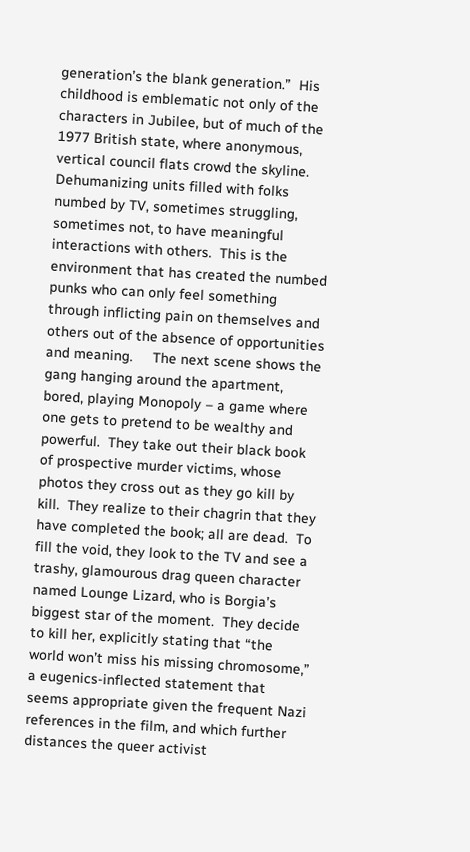generation’s the blank generation.”  His childhood is emblematic not only of the characters in Jubilee, but of much of the 1977 British state, where anonymous, vertical council flats crowd the skyline.  Dehumanizing units filled with folks numbed by TV, sometimes struggling, sometimes not, to have meaningful interactions with others.  This is the environment that has created the numbed punks who can only feel something through inflicting pain on themselves and others out of the absence of opportunities and meaning.     The next scene shows the gang hanging around the apartment, bored, playing Monopoly – a game where one gets to pretend to be wealthy and powerful.  They take out their black book of prospective murder victims, whose photos they cross out as they go kill by kill.  They realize to their chagrin that they have completed the book; all are dead.  To fill the void, they look to the TV and see a trashy, glamourous drag queen character named Lounge Lizard, who is Borgia’s biggest star of the moment.  They decide to kill her, explicitly stating that “the world won’t miss his missing chromosome,” a eugenics-inflected statement that seems appropriate given the frequent Nazi references in the film, and which further distances the queer activist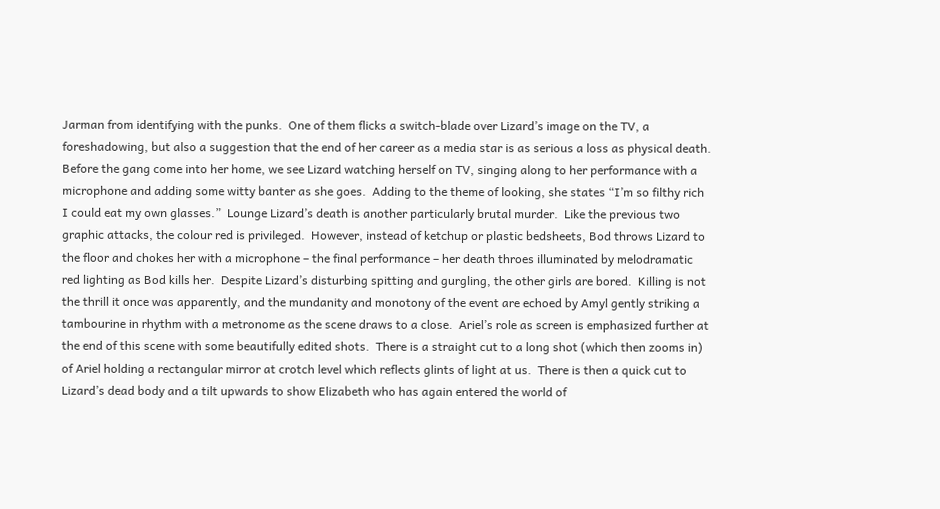Jarman from identifying with the punks.  One of them flicks a switch-blade over Lizard’s image on the TV, a foreshadowing, but also a suggestion that the end of her career as a media star is as serious a loss as physical death.  Before the gang come into her home, we see Lizard watching herself on TV, singing along to her performance with a microphone and adding some witty banter as she goes.  Adding to the theme of looking, she states “I’m so filthy rich I could eat my own glasses.”  Lounge Lizard’s death is another particularly brutal murder.  Like the previous two graphic attacks, the colour red is privileged.  However, instead of ketchup or plastic bedsheets, Bod throws Lizard to the floor and chokes her with a microphone – the final performance – her death throes illuminated by melodramatic red lighting as Bod kills her.  Despite Lizard’s disturbing spitting and gurgling, the other girls are bored.  Killing is not the thrill it once was apparently, and the mundanity and monotony of the event are echoed by Amyl gently striking a tambourine in rhythm with a metronome as the scene draws to a close.  Ariel’s role as screen is emphasized further at the end of this scene with some beautifully edited shots.  There is a straight cut to a long shot (which then zooms in) of Ariel holding a rectangular mirror at crotch level which reflects glints of light at us.  There is then a quick cut to Lizard’s dead body and a tilt upwards to show Elizabeth who has again entered the world of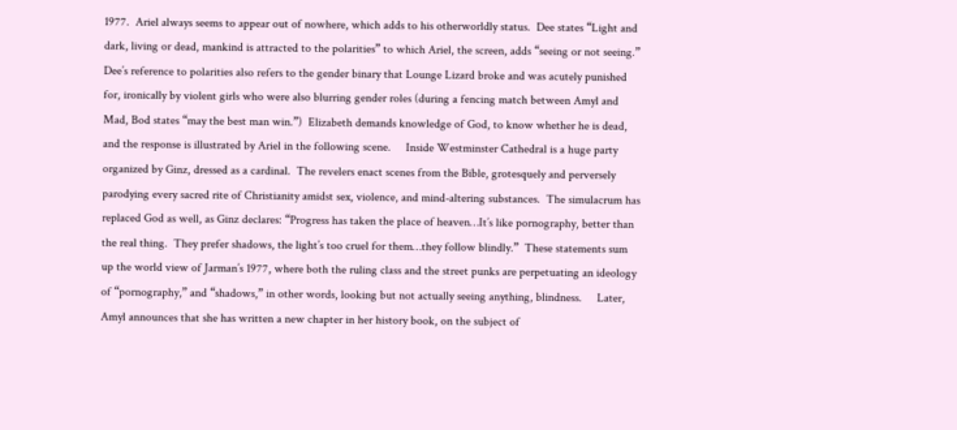1977.  Ariel always seems to appear out of nowhere, which adds to his otherworldly status.  Dee states “Light and dark, living or dead, mankind is attracted to the polarities” to which Ariel, the screen, adds “seeing or not seeing.”  Dee’s reference to polarities also refers to the gender binary that Lounge Lizard broke and was acutely punished for, ironically by violent girls who were also blurring gender roles (during a fencing match between Amyl and Mad, Bod states “may the best man win.”)  Elizabeth demands knowledge of God, to know whether he is dead, and the response is illustrated by Ariel in the following scene.     Inside Westminster Cathedral is a huge party organized by Ginz, dressed as a cardinal.  The revelers enact scenes from the Bible, grotesquely and perversely parodying every sacred rite of Christianity amidst sex, violence, and mind-altering substances.  The simulacrum has replaced God as well, as Ginz declares: “Progress has taken the place of heaven…It’s like pornography, better than the real thing.  They prefer shadows, the light’s too cruel for them…they follow blindly.”  These statements sum up the world view of Jarman’s 1977, where both the ruling class and the street punks are perpetuating an ideology of “pornography,” and “shadows,” in other words, looking but not actually seeing anything, blindness.     Later, Amyl announces that she has written a new chapter in her history book, on the subject of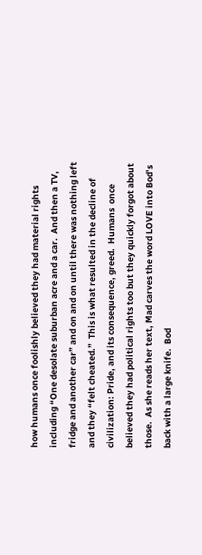how humans once foolishly believed they had material rights including “One desolate suburban acre and a car.  And then a TV, fridge and another car” and on and on until there was nothing left and they “felt cheated.”  This is what resulted in the decline of civilization: Pride, and its consequence, greed.  Humans  once believed they had political rights too but they quickly forgot about those.  As she reads her text, Mad carves the word LOVE into Bod’s back with a large knife.  Bod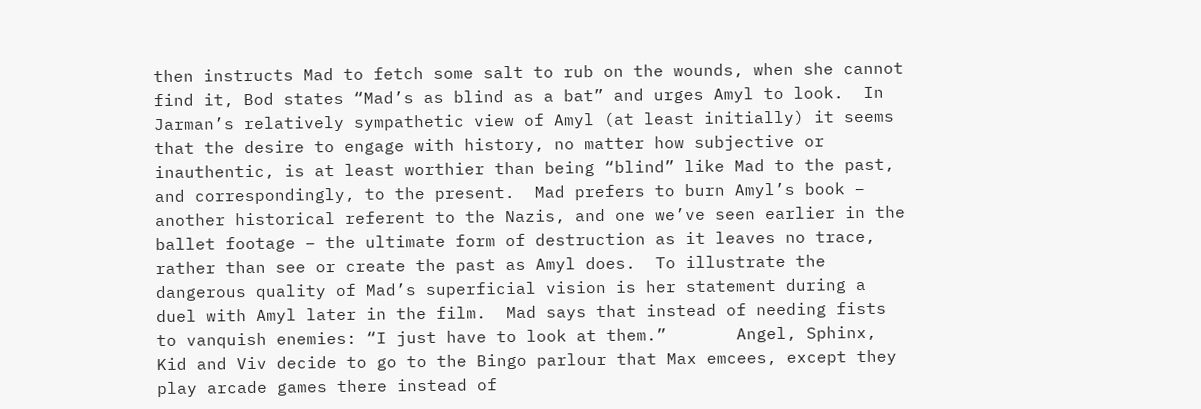then instructs Mad to fetch some salt to rub on the wounds, when she cannot find it, Bod states “Mad’s as blind as a bat” and urges Amyl to look.  In Jarman’s relatively sympathetic view of Amyl (at least initially) it seems that the desire to engage with history, no matter how subjective or inauthentic, is at least worthier than being “blind” like Mad to the past, and correspondingly, to the present.  Mad prefers to burn Amyl’s book – another historical referent to the Nazis, and one we’ve seen earlier in the ballet footage – the ultimate form of destruction as it leaves no trace, rather than see or create the past as Amyl does.  To illustrate the dangerous quality of Mad’s superficial vision is her statement during a duel with Amyl later in the film.  Mad says that instead of needing fists to vanquish enemies: “I just have to look at them.”       Angel, Sphinx, Kid and Viv decide to go to the Bingo parlour that Max emcees, except they play arcade games there instead of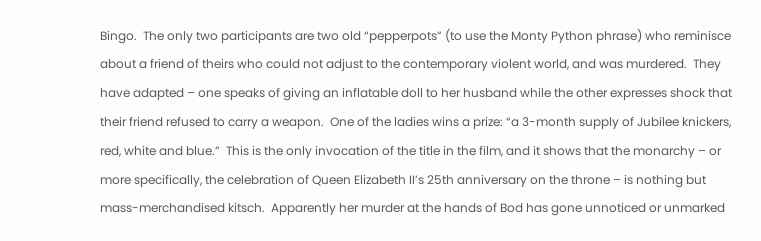Bingo.  The only two participants are two old “pepperpots” (to use the Monty Python phrase) who reminisce about a friend of theirs who could not adjust to the contemporary violent world, and was murdered.  They have adapted – one speaks of giving an inflatable doll to her husband while the other expresses shock that their friend refused to carry a weapon.  One of the ladies wins a prize: “a 3-month supply of Jubilee knickers, red, white and blue.”  This is the only invocation of the title in the film, and it shows that the monarchy – or more specifically, the celebration of Queen Elizabeth II’s 25th anniversary on the throne – is nothing but mass-merchandised kitsch.  Apparently her murder at the hands of Bod has gone unnoticed or unmarked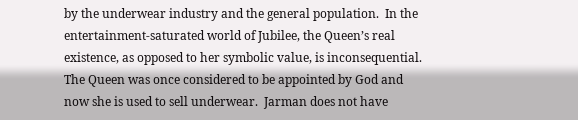by the underwear industry and the general population.  In the entertainment-saturated world of Jubilee, the Queen’s real existence, as opposed to her symbolic value, is inconsequential.  The Queen was once considered to be appointed by God and now she is used to sell underwear.  Jarman does not have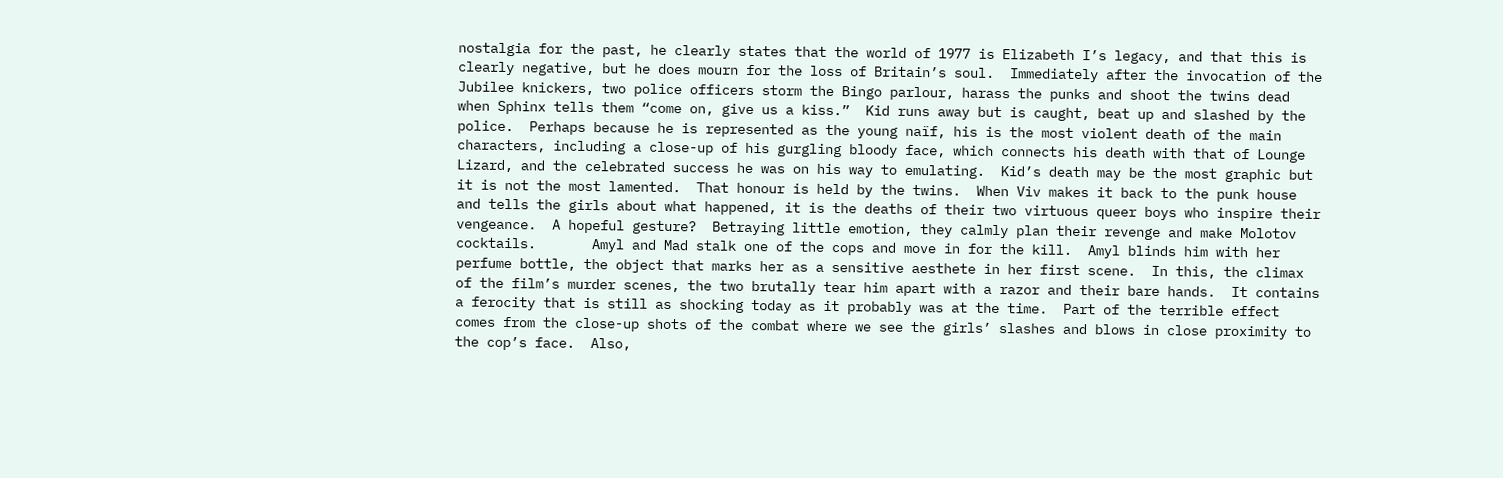nostalgia for the past, he clearly states that the world of 1977 is Elizabeth I’s legacy, and that this is clearly negative, but he does mourn for the loss of Britain’s soul.  Immediately after the invocation of the Jubilee knickers, two police officers storm the Bingo parlour, harass the punks and shoot the twins dead when Sphinx tells them “come on, give us a kiss.”  Kid runs away but is caught, beat up and slashed by the police.  Perhaps because he is represented as the young naïf, his is the most violent death of the main characters, including a close-up of his gurgling bloody face, which connects his death with that of Lounge Lizard, and the celebrated success he was on his way to emulating.  Kid’s death may be the most graphic but it is not the most lamented.  That honour is held by the twins.  When Viv makes it back to the punk house and tells the girls about what happened, it is the deaths of their two virtuous queer boys who inspire their vengeance.  A hopeful gesture?  Betraying little emotion, they calmly plan their revenge and make Molotov cocktails.       Amyl and Mad stalk one of the cops and move in for the kill.  Amyl blinds him with her perfume bottle, the object that marks her as a sensitive aesthete in her first scene.  In this, the climax of the film’s murder scenes, the two brutally tear him apart with a razor and their bare hands.  It contains a ferocity that is still as shocking today as it probably was at the time.  Part of the terrible effect comes from the close-up shots of the combat where we see the girls’ slashes and blows in close proximity to the cop’s face.  Also,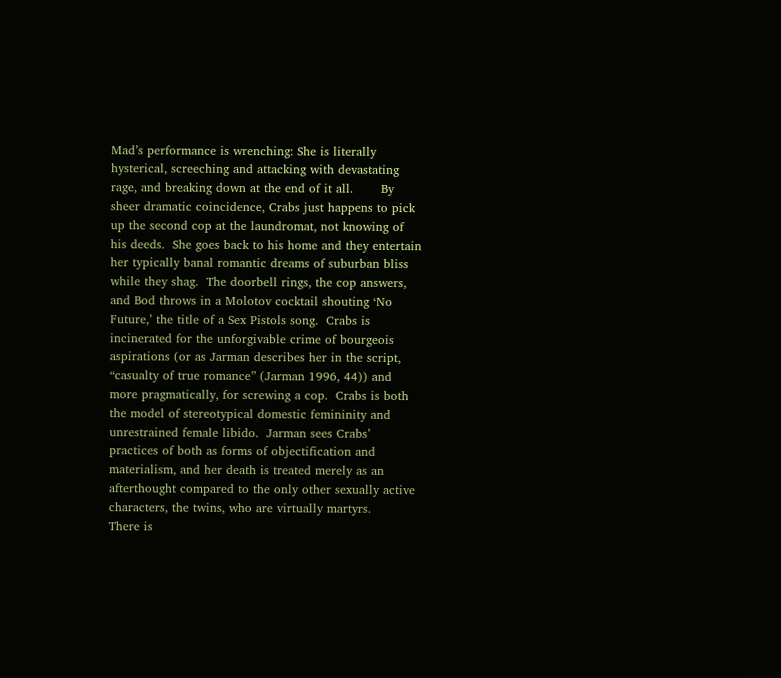Mad’s performance is wrenching: She is literally hysterical, screeching and attacking with devastating rage, and breaking down at the end of it all.       By sheer dramatic coincidence, Crabs just happens to pick up the second cop at the laundromat, not knowing of his deeds.  She goes back to his home and they entertain her typically banal romantic dreams of suburban bliss while they shag.  The doorbell rings, the cop answers, and Bod throws in a Molotov cocktail shouting ‘No Future,’ the title of a Sex Pistols song.  Crabs is incinerated for the unforgivable crime of bourgeois aspirations (or as Jarman describes her in the script, “casualty of true romance” (Jarman 1996, 44)) and more pragmatically, for screwing a cop.  Crabs is both the model of stereotypical domestic femininity and unrestrained female libido.  Jarman sees Crabs’ practices of both as forms of objectification and materialism, and her death is treated merely as an afterthought compared to the only other sexually active characters, the twins, who are virtually martyrs.     There is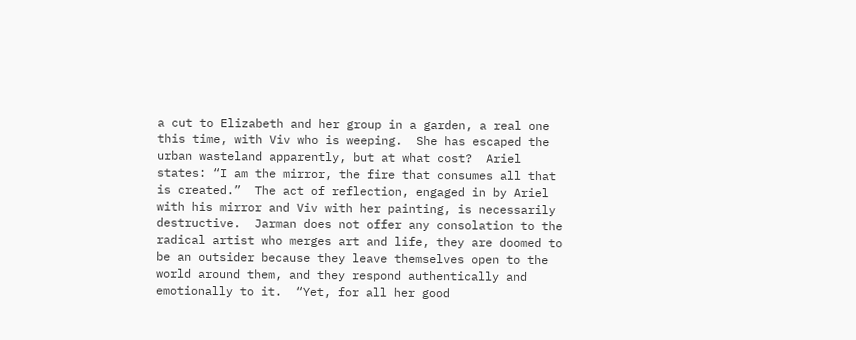a cut to Elizabeth and her group in a garden, a real one this time, with Viv who is weeping.  She has escaped the urban wasteland apparently, but at what cost?  Ariel states: “I am the mirror, the fire that consumes all that is created.”  The act of reflection, engaged in by Ariel with his mirror and Viv with her painting, is necessarily destructive.  Jarman does not offer any consolation to the radical artist who merges art and life, they are doomed to be an outsider because they leave themselves open to the world around them, and they respond authentically and emotionally to it.  “Yet, for all her good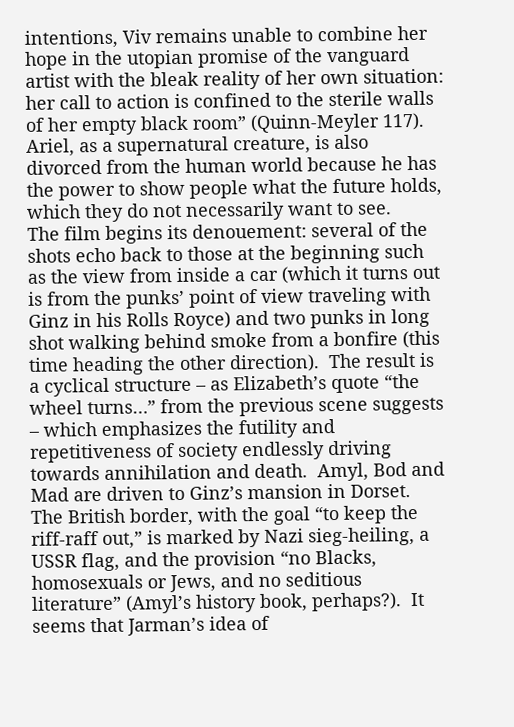intentions, Viv remains unable to combine her hope in the utopian promise of the vanguard artist with the bleak reality of her own situation: her call to action is confined to the sterile walls of her empty black room” (Quinn-Meyler 117).  Ariel, as a supernatural creature, is also divorced from the human world because he has the power to show people what the future holds, which they do not necessarily want to see.       The film begins its denouement: several of the shots echo back to those at the beginning such as the view from inside a car (which it turns out is from the punks’ point of view traveling with Ginz in his Rolls Royce) and two punks in long shot walking behind smoke from a bonfire (this time heading the other direction).  The result is a cyclical structure – as Elizabeth’s quote “the wheel turns…” from the previous scene suggests – which emphasizes the futility and repetitiveness of society endlessly driving towards annihilation and death.  Amyl, Bod and Mad are driven to Ginz’s mansion in Dorset.  The British border, with the goal “to keep the riff-raff out,” is marked by Nazi sieg-heiling, a USSR flag, and the provision “no Blacks, homosexuals or Jews, and no seditious literature” (Amyl’s history book, perhaps?).  It seems that Jarman’s idea of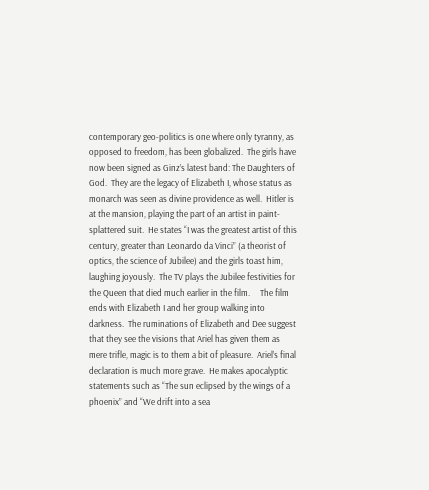contemporary geo-politics is one where only tyranny, as opposed to freedom, has been globalized.  The girls have now been signed as Ginz’s latest band: The Daughters of God.  They are the legacy of Elizabeth I, whose status as monarch was seen as divine providence as well.  Hitler is at the mansion, playing the part of an artist in paint-splattered suit.  He states “I was the greatest artist of this century, greater than Leonardo da Vinci” (a theorist of optics, the science of Jubilee) and the girls toast him, laughing joyously.  The TV plays the Jubilee festivities for the Queen that died much earlier in the film.     The film ends with Elizabeth I and her group walking into darkness.  The ruminations of Elizabeth and Dee suggest that they see the visions that Ariel has given them as mere trifle, magic is to them a bit of pleasure.  Ariel’s final declaration is much more grave.  He makes apocalyptic statements such as “The sun eclipsed by the wings of a phoenix” and “We drift into a sea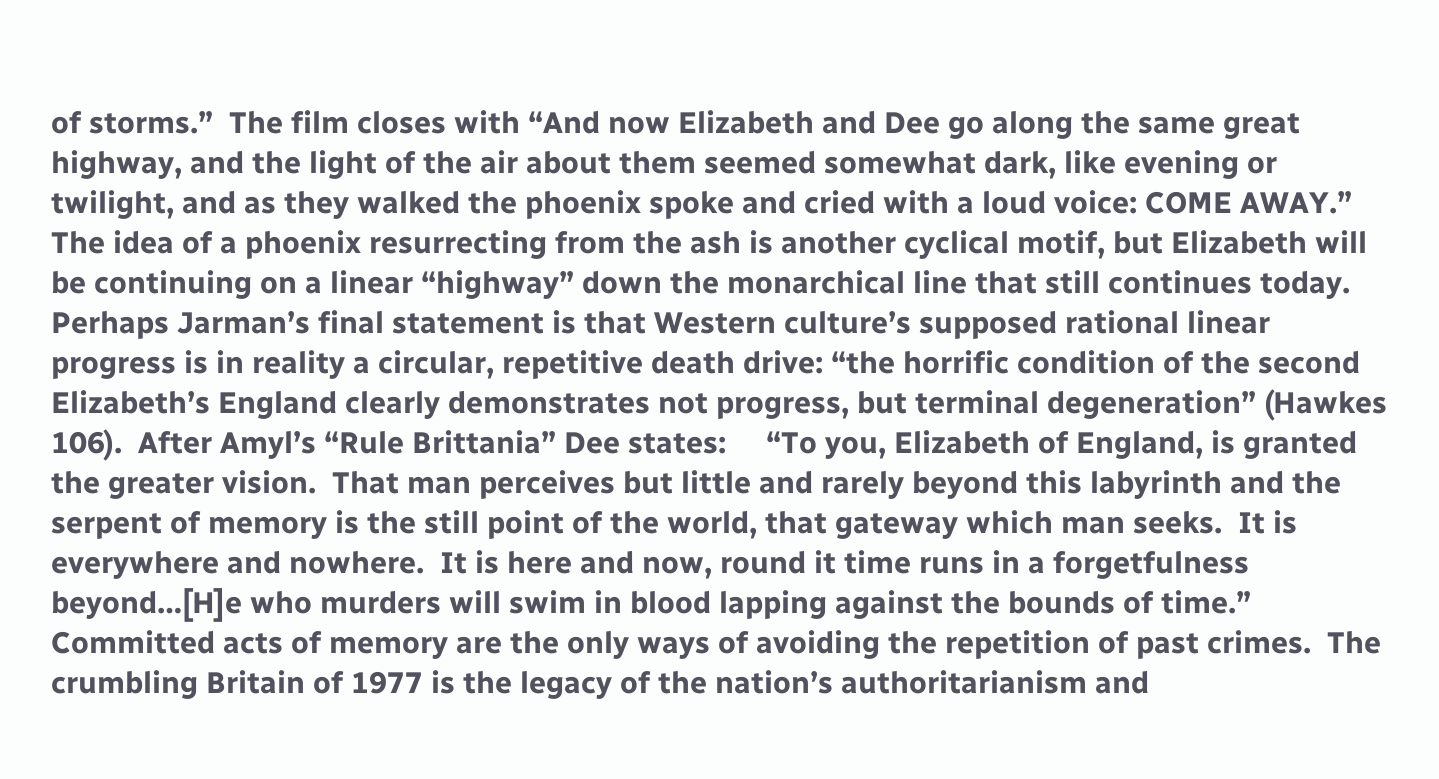of storms.”  The film closes with “And now Elizabeth and Dee go along the same great highway, and the light of the air about them seemed somewhat dark, like evening or twilight, and as they walked the phoenix spoke and cried with a loud voice: COME AWAY.”  The idea of a phoenix resurrecting from the ash is another cyclical motif, but Elizabeth will be continuing on a linear “highway” down the monarchical line that still continues today.  Perhaps Jarman’s final statement is that Western culture’s supposed rational linear progress is in reality a circular, repetitive death drive: “the horrific condition of the second Elizabeth’s England clearly demonstrates not progress, but terminal degeneration” (Hawkes 106).  After Amyl’s “Rule Brittania” Dee states:     “To you, Elizabeth of England, is granted the greater vision.  That man perceives but little and rarely beyond this labyrinth and the serpent of memory is the still point of the world, that gateway which man seeks.  It is everywhere and nowhere.  It is here and now, round it time runs in a forgetfulness beyond…[H]e who murders will swim in blood lapping against the bounds of time.”   Committed acts of memory are the only ways of avoiding the repetition of past crimes.  The crumbling Britain of 1977 is the legacy of the nation’s authoritarianism and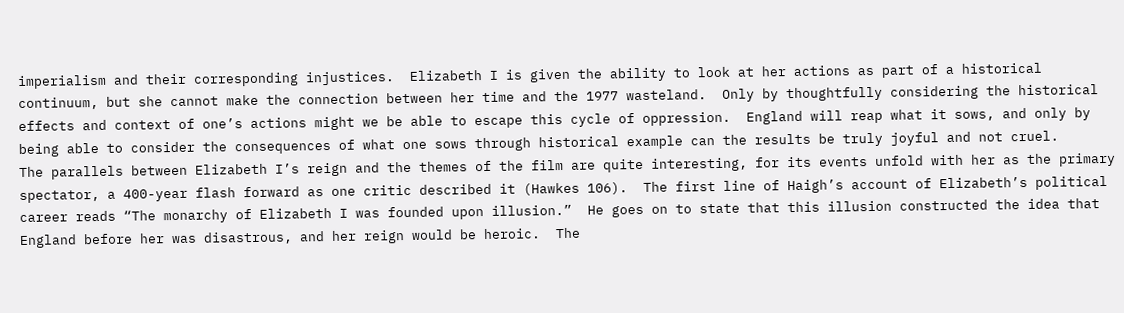imperialism and their corresponding injustices.  Elizabeth I is given the ability to look at her actions as part of a historical continuum, but she cannot make the connection between her time and the 1977 wasteland.  Only by thoughtfully considering the historical effects and context of one’s actions might we be able to escape this cycle of oppression.  England will reap what it sows, and only by being able to consider the consequences of what one sows through historical example can the results be truly joyful and not cruel.          The parallels between Elizabeth I’s reign and the themes of the film are quite interesting, for its events unfold with her as the primary spectator, a 400-year flash forward as one critic described it (Hawkes 106).  The first line of Haigh’s account of Elizabeth’s political career reads “The monarchy of Elizabeth I was founded upon illusion.”  He goes on to state that this illusion constructed the idea that England before her was disastrous, and her reign would be heroic.  The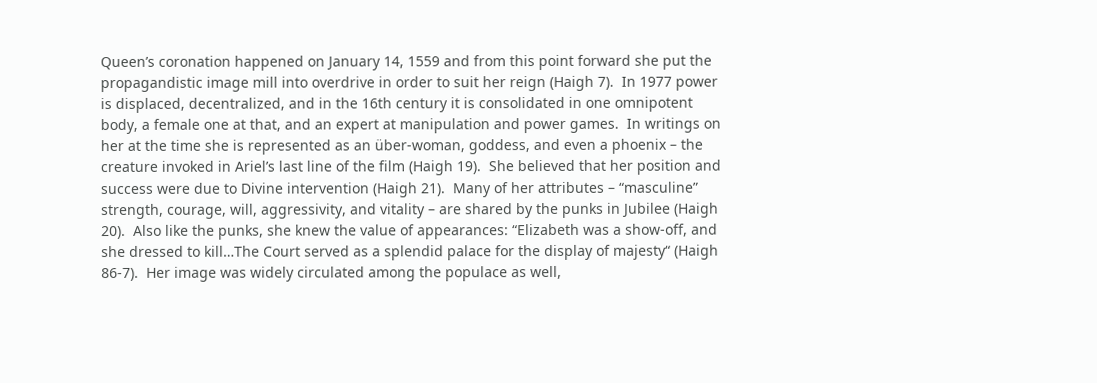Queen’s coronation happened on January 14, 1559 and from this point forward she put the propagandistic image mill into overdrive in order to suit her reign (Haigh 7).  In 1977 power is displaced, decentralized, and in the 16th century it is consolidated in one omnipotent body, a female one at that, and an expert at manipulation and power games.  In writings on her at the time she is represented as an über-woman, goddess, and even a phoenix – the creature invoked in Ariel’s last line of the film (Haigh 19).  She believed that her position and success were due to Divine intervention (Haigh 21).  Many of her attributes – “masculine” strength, courage, will, aggressivity, and vitality – are shared by the punks in Jubilee (Haigh 20).  Also like the punks, she knew the value of appearances: “Elizabeth was a show-off, and she dressed to kill…The Court served as a splendid palace for the display of majesty“ (Haigh 86-7).  Her image was widely circulated among the populace as well,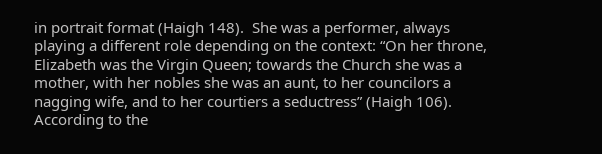in portrait format (Haigh 148).  She was a performer, always playing a different role depending on the context: “On her throne, Elizabeth was the Virgin Queen; towards the Church she was a mother, with her nobles she was an aunt, to her councilors a nagging wife, and to her courtiers a seductress” (Haigh 106).  According to the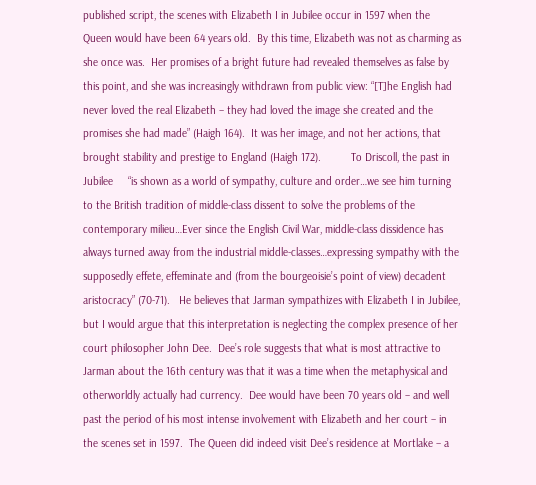published script, the scenes with Elizabeth I in Jubilee occur in 1597 when the Queen would have been 64 years old.  By this time, Elizabeth was not as charming as she once was.  Her promises of a bright future had revealed themselves as false by this point, and she was increasingly withdrawn from public view: “[T]he English had never loved the real Elizabeth – they had loved the image she created and the promises she had made” (Haigh 164).  It was her image, and not her actions, that brought stability and prestige to England (Haigh 172).          To Driscoll, the past in Jubilee     “is shown as a world of sympathy, culture and order…we see him turning to the British tradition of middle-class dissent to solve the problems of the contemporary milieu…Ever since the English Civil War, middle-class dissidence has always turned away from the industrial middle-classes…expressing sympathy with the supposedly effete, effeminate and (from the bourgeoisie’s point of view) decadent aristocracy” (70-71).   He believes that Jarman sympathizes with Elizabeth I in Jubilee, but I would argue that this interpretation is neglecting the complex presence of her court philosopher John Dee.  Dee’s role suggests that what is most attractive to Jarman about the 16th century was that it was a time when the metaphysical and otherworldly actually had currency.  Dee would have been 70 years old – and well past the period of his most intense involvement with Elizabeth and her court – in the scenes set in 1597.  The Queen did indeed visit Dee’s residence at Mortlake – a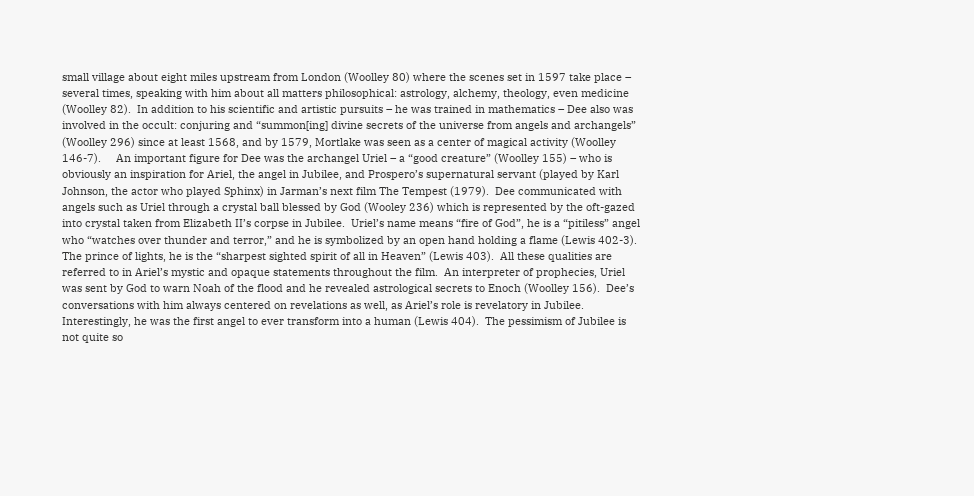small village about eight miles upstream from London (Woolley 80) where the scenes set in 1597 take place – several times, speaking with him about all matters philosophical: astrology, alchemy, theology, even medicine (Woolley 82).  In addition to his scientific and artistic pursuits – he was trained in mathematics – Dee also was involved in the occult: conjuring and “summon[ing] divine secrets of the universe from angels and archangels” (Woolley 296) since at least 1568, and by 1579, Mortlake was seen as a center of magical activity (Woolley 146-7).     An important figure for Dee was the archangel Uriel – a “good creature” (Woolley 155) – who is obviously an inspiration for Ariel, the angel in Jubilee, and Prospero’s supernatural servant (played by Karl Johnson, the actor who played Sphinx) in Jarman’s next film The Tempest (1979).  Dee communicated with angels such as Uriel through a crystal ball blessed by God (Wooley 236) which is represented by the oft-gazed into crystal taken from Elizabeth II’s corpse in Jubilee.  Uriel’s name means “fire of God”, he is a “pitiless” angel who “watches over thunder and terror,” and he is symbolized by an open hand holding a flame (Lewis 402-3).  The prince of lights, he is the “sharpest sighted spirit of all in Heaven” (Lewis 403).  All these qualities are referred to in Ariel’s mystic and opaque statements throughout the film.  An interpreter of prophecies, Uriel was sent by God to warn Noah of the flood and he revealed astrological secrets to Enoch (Woolley 156).  Dee’s conversations with him always centered on revelations as well, as Ariel’s role is revelatory in Jubilee.  Interestingly, he was the first angel to ever transform into a human (Lewis 404).  The pessimism of Jubilee is not quite so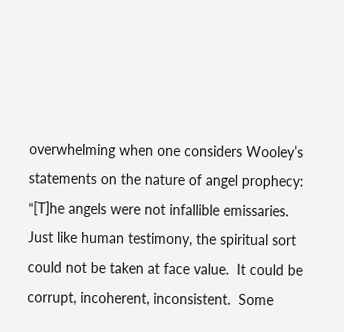overwhelming when one considers Wooley’s statements on the nature of angel prophecy:       “[T]he angels were not infallible emissaries.  Just like human testimony, the spiritual sort could not be taken at face value.  It could be corrupt, incoherent, inconsistent.  Some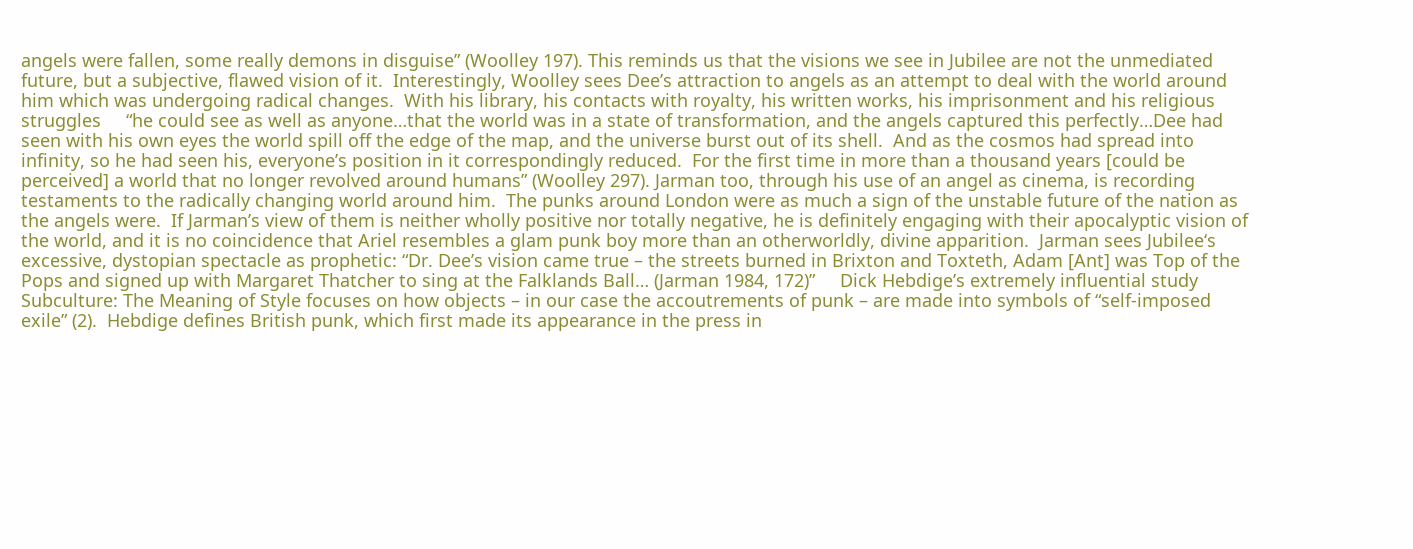angels were fallen, some really demons in disguise” (Woolley 197). This reminds us that the visions we see in Jubilee are not the unmediated future, but a subjective, flawed vision of it.  Interestingly, Woolley sees Dee’s attraction to angels as an attempt to deal with the world around him which was undergoing radical changes.  With his library, his contacts with royalty, his written works, his imprisonment and his religious struggles     “he could see as well as anyone…that the world was in a state of transformation, and the angels captured this perfectly…Dee had seen with his own eyes the world spill off the edge of the map, and the universe burst out of its shell.  And as the cosmos had spread into infinity, so he had seen his, everyone’s position in it correspondingly reduced.  For the first time in more than a thousand years [could be perceived] a world that no longer revolved around humans” (Woolley 297). Jarman too, through his use of an angel as cinema, is recording testaments to the radically changing world around him.  The punks around London were as much a sign of the unstable future of the nation as the angels were.  If Jarman’s view of them is neither wholly positive nor totally negative, he is definitely engaging with their apocalyptic vision of the world, and it is no coincidence that Ariel resembles a glam punk boy more than an otherworldly, divine apparition.  Jarman sees Jubilee‘s excessive, dystopian spectacle as prophetic: “Dr. Dee’s vision came true – the streets burned in Brixton and Toxteth, Adam [Ant] was Top of the Pops and signed up with Margaret Thatcher to sing at the Falklands Ball… (Jarman 1984, 172)”     Dick Hebdige’s extremely influential study Subculture: The Meaning of Style focuses on how objects – in our case the accoutrements of punk – are made into symbols of “self-imposed exile” (2).  Hebdige defines British punk, which first made its appearance in the press in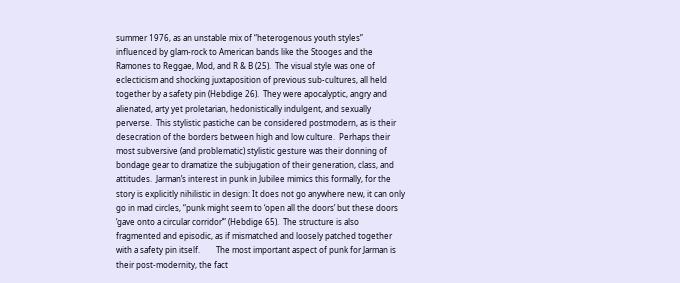summer 1976, as an unstable mix of “heterogenous youth styles” influenced by glam-rock to American bands like the Stooges and the Ramones to Reggae, Mod, and R & B (25).  The visual style was one of eclecticism and shocking juxtaposition of previous sub-cultures, all held together by a safety pin (Hebdige 26).  They were apocalyptic, angry and alienated, arty yet proletarian, hedonistically indulgent, and sexually perverse.  This stylistic pastiche can be considered postmodern, as is their desecration of the borders between high and low culture.  Perhaps their most subversive (and problematic) stylistic gesture was their donning of bondage gear to dramatize the subjugation of their generation, class, and attitudes.  Jarman’s interest in punk in Jubilee mimics this formally, for the story is explicitly nihilistic in design: It does not go anywhere new, it can only go in mad circles, “punk might seem to ‘open all the doors’ but these doors ‘gave onto a circular corridor’” (Hebdige 65).  The structure is also fragmented and episodic, as if mismatched and loosely patched together with a safety pin itself.        The most important aspect of punk for Jarman is their post-modernity, the fact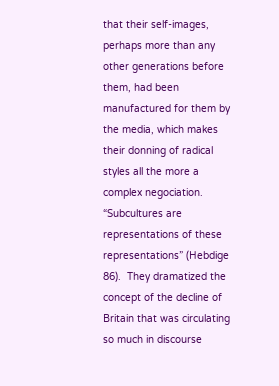that their self-images, perhaps more than any other generations before them, had been manufactured for them by the media, which makes their donning of radical styles all the more a complex negociation.   “Subcultures are representations of these representations” (Hebdige 86).  They dramatized the concept of the decline of Britain that was circulating so much in discourse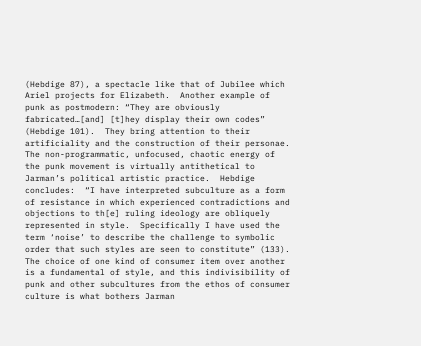(Hebdige 87), a spectacle like that of Jubilee which Ariel projects for Elizabeth.  Another example of punk as postmodern: “They are obviously fabricated…[and] [t]hey display their own codes” (Hebdige 101).  They bring attention to their artificiality and the construction of their personae.  The non-programmatic, unfocused, chaotic energy of the punk movement is virtually antithetical to Jarman’s political artistic practice.  Hebdige concludes:  “I have interpreted subculture as a form of resistance in which experienced contradictions and objections to th[e] ruling ideology are obliquely represented in style.  Specifically I have used the term ‘noise’ to describe the challenge to symbolic order that such styles are seen to constitute” (133).       The choice of one kind of consumer item over another is a fundamental of style, and this indivisibility of punk and other subcultures from the ethos of consumer culture is what bothers Jarman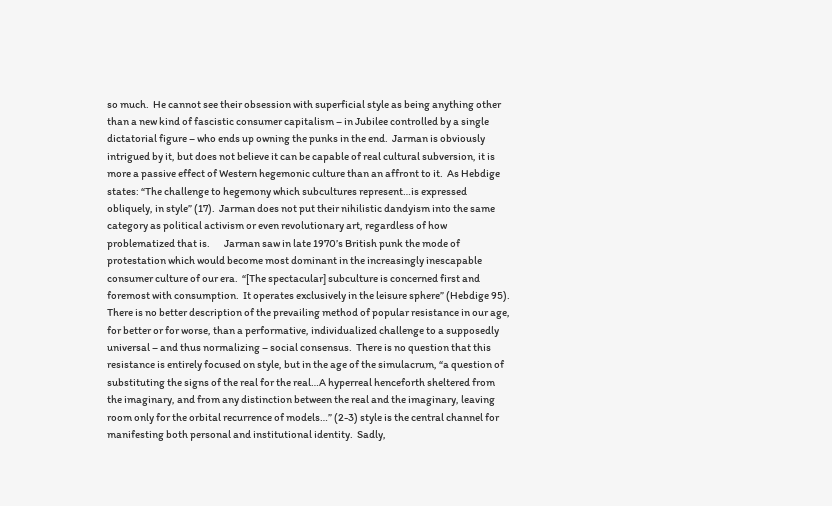so much.  He cannot see their obsession with superficial style as being anything other than a new kind of fascistic consumer capitalism – in Jubilee controlled by a single dictatorial figure – who ends up owning the punks in the end.  Jarman is obviously intrigued by it, but does not believe it can be capable of real cultural subversion, it is more a passive effect of Western hegemonic culture than an affront to it.  As Hebdige states: “The challenge to hegemony which subcultures represent…is expressed obliquely, in style” (17).  Jarman does not put their nihilistic dandyism into the same category as political activism or even revolutionary art, regardless of how problematized that is.       Jarman saw in late 1970’s British punk the mode of protestation which would become most dominant in the increasingly inescapable consumer culture of our era.  “[The spectacular] subculture is concerned first and foremost with consumption.  It operates exclusively in the leisure sphere” (Hebdige 95).  There is no better description of the prevailing method of popular resistance in our age, for better or for worse, than a performative, individualized challenge to a supposedly universal – and thus normalizing – social consensus.  There is no question that this resistance is entirely focused on style, but in the age of the simulacrum, “a question of substituting the signs of the real for the real…A hyperreal henceforth sheltered from the imaginary, and from any distinction between the real and the imaginary, leaving room only for the orbital recurrence of models…” (2-3) style is the central channel for manifesting both personal and institutional identity.  Sadly,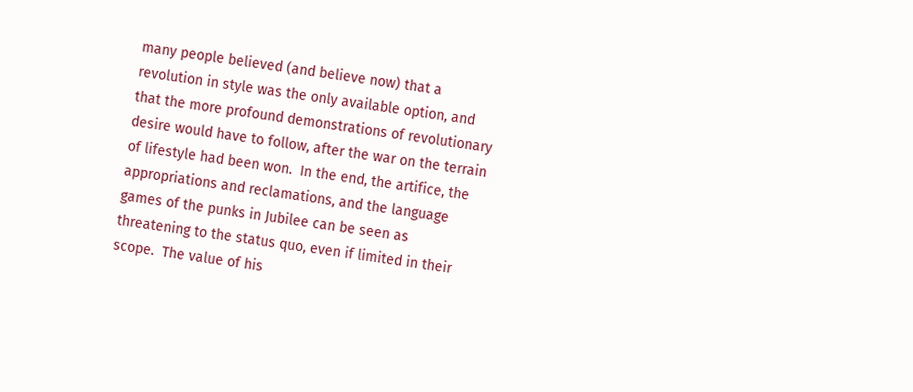many people believed (and believe now) that a revolution in style was the only available option, and that the more profound demonstrations of revolutionary desire would have to follow, after the war on the terrain of lifestyle had been won.  In the end, the artifice, the appropriations and reclamations, and the language games of the punks in Jubilee can be seen as threatening to the status quo, even if limited in their scope.  The value of his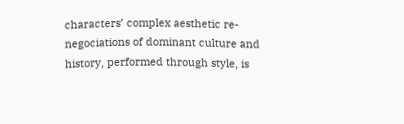characters’ complex aesthetic re-negociations of dominant culture and history, performed through style, is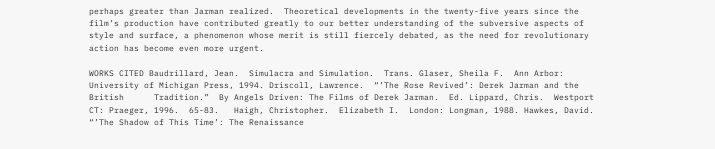perhaps greater than Jarman realized.  Theoretical developments in the twenty-five years since the film’s production have contributed greatly to our better understanding of the subversive aspects of style and surface, a phenomenon whose merit is still fiercely debated, as the need for revolutionary action has become even more urgent.

WORKS CITED Baudrillard, Jean.  Simulacra and Simulation.  Trans. Glaser, Sheila F.  Ann Arbor: University of Michigan Press, 1994. Driscoll, Lawrence.  “’The Rose Revived’: Derek Jarman and the British      Tradition.”  By Angels Driven: The Films of Derek Jarman.  Ed. Lippard, Chris.  Westport CT: Praeger, 1996.  65-83.   Haigh, Christopher.  Elizabeth I.  London: Longman, 1988. Hawkes, David.  “’The Shadow of This Time’: The Renaissance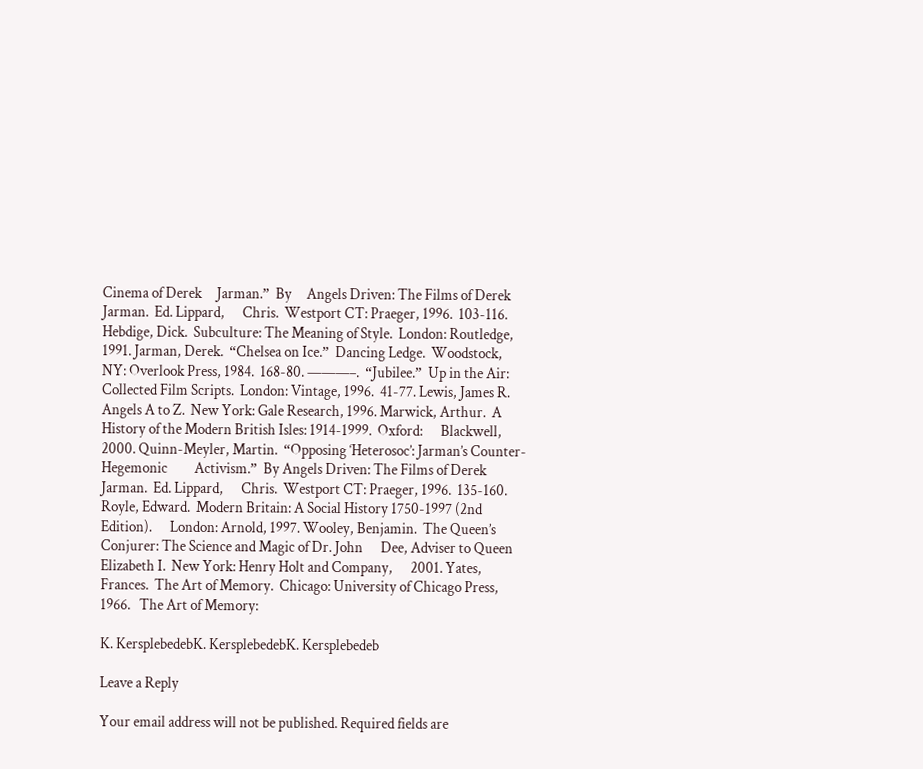Cinema of Derek     Jarman.”  By     Angels Driven: The Films of Derek Jarman.  Ed. Lippard,      Chris.  Westport CT: Praeger, 1996.  103-116. Hebdige, Dick.  Subculture: The Meaning of Style.  London: Routledge, 1991. Jarman, Derek.  “Chelsea on Ice.”  Dancing Ledge.  Woodstock, NY: Overlook Press, 1984.  168-80. ———–.  “Jubilee.”  Up in the Air: Collected Film Scripts.  London: Vintage, 1996.  41-77. Lewis, James R.  Angels A to Z.  New York: Gale Research, 1996. Marwick, Arthur.  A History of the Modern British Isles: 1914-1999.  Oxford:      Blackwell, 2000. Quinn-Meyler, Martin.  “Opposing ‘Heterosoc’: Jarman’s Counter-Hegemonic         Activism.”  By Angels Driven: The Films of Derek Jarman.  Ed. Lippard,      Chris.  Westport CT: Praeger, 1996.  135-160. Royle, Edward.  Modern Britain: A Social History 1750-1997 (2nd Edition).      London: Arnold, 1997. Wooley, Benjamin.  The Queen’s Conjurer: The Science and Magic of Dr. John      Dee, Adviser to Queen Elizabeth I.  New York: Henry Holt and Company,      2001. Yates, Frances.  The Art of Memory.  Chicago: University of Chicago Press,      1966.   The Art of Memory:

K. KersplebedebK. KersplebedebK. Kersplebedeb

Leave a Reply

Your email address will not be published. Required fields are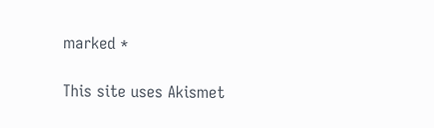marked *

This site uses Akismet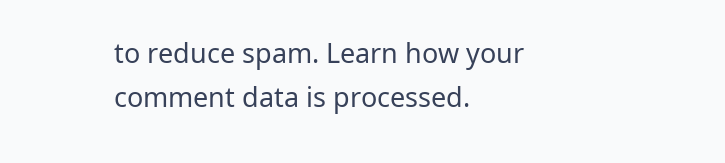to reduce spam. Learn how your comment data is processed.